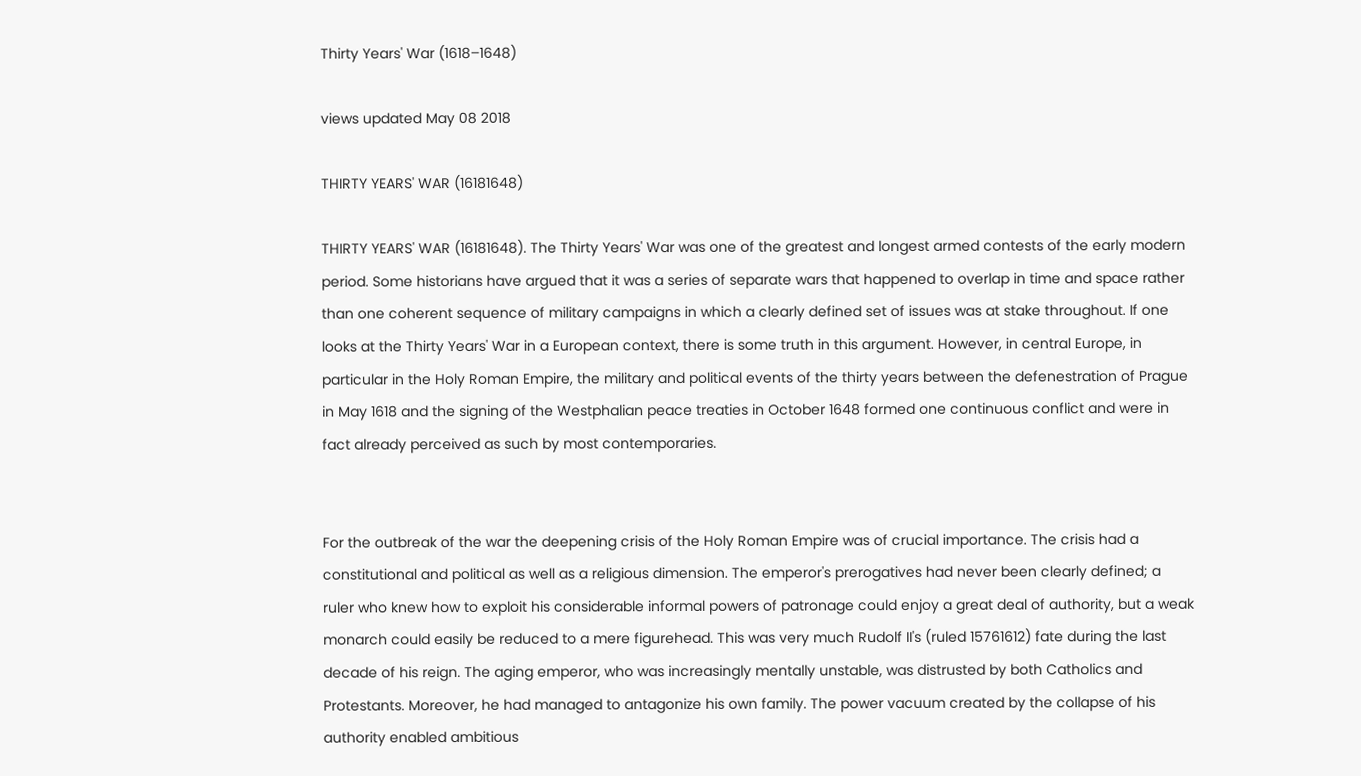Thirty Years' War (1618–1648)

views updated May 08 2018

THIRTY YEARS' WAR (16181648)

THIRTY YEARS' WAR (16181648). The Thirty Years' War was one of the greatest and longest armed contests of the early modern period. Some historians have argued that it was a series of separate wars that happened to overlap in time and space rather than one coherent sequence of military campaigns in which a clearly defined set of issues was at stake throughout. If one looks at the Thirty Years' War in a European context, there is some truth in this argument. However, in central Europe, in particular in the Holy Roman Empire, the military and political events of the thirty years between the defenestration of Prague in May 1618 and the signing of the Westphalian peace treaties in October 1648 formed one continuous conflict and were in fact already perceived as such by most contemporaries.


For the outbreak of the war the deepening crisis of the Holy Roman Empire was of crucial importance. The crisis had a constitutional and political as well as a religious dimension. The emperor's prerogatives had never been clearly defined; a ruler who knew how to exploit his considerable informal powers of patronage could enjoy a great deal of authority, but a weak monarch could easily be reduced to a mere figurehead. This was very much Rudolf II's (ruled 15761612) fate during the last decade of his reign. The aging emperor, who was increasingly mentally unstable, was distrusted by both Catholics and Protestants. Moreover, he had managed to antagonize his own family. The power vacuum created by the collapse of his authority enabled ambitious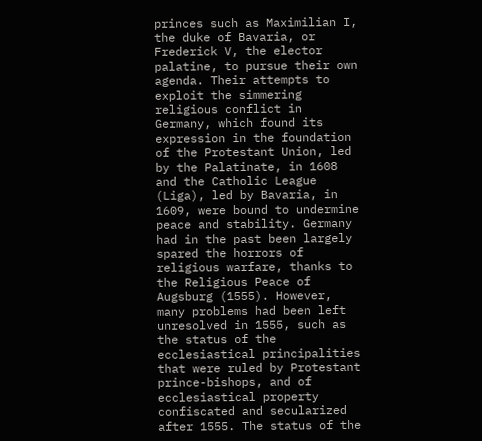princes such as Maximilian I, the duke of Bavaria, or Frederick V, the elector palatine, to pursue their own agenda. Their attempts to exploit the simmering religious conflict in Germany, which found its expression in the foundation of the Protestant Union, led by the Palatinate, in 1608 and the Catholic League (Liga), led by Bavaria, in 1609, were bound to undermine peace and stability. Germany had in the past been largely spared the horrors of religious warfare, thanks to the Religious Peace of Augsburg (1555). However, many problems had been left unresolved in 1555, such as the status of the ecclesiastical principalities that were ruled by Protestant prince-bishops, and of ecclesiastical property confiscated and secularized after 1555. The status of the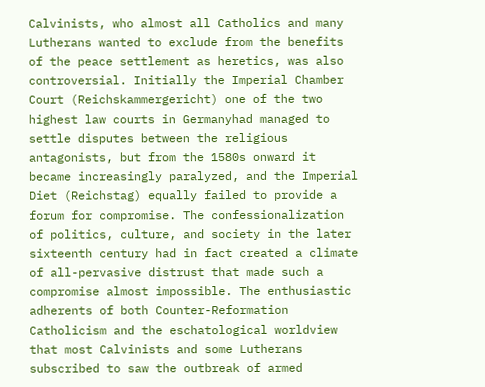Calvinists, who almost all Catholics and many Lutherans wanted to exclude from the benefits of the peace settlement as heretics, was also controversial. Initially the Imperial Chamber Court (Reichskammergericht) one of the two highest law courts in Germanyhad managed to settle disputes between the religious antagonists, but from the 1580s onward it became increasingly paralyzed, and the Imperial Diet (Reichstag) equally failed to provide a forum for compromise. The confessionalization of politics, culture, and society in the later sixteenth century had in fact created a climate of all-pervasive distrust that made such a compromise almost impossible. The enthusiastic adherents of both Counter-Reformation Catholicism and the eschatological worldview that most Calvinists and some Lutherans subscribed to saw the outbreak of armed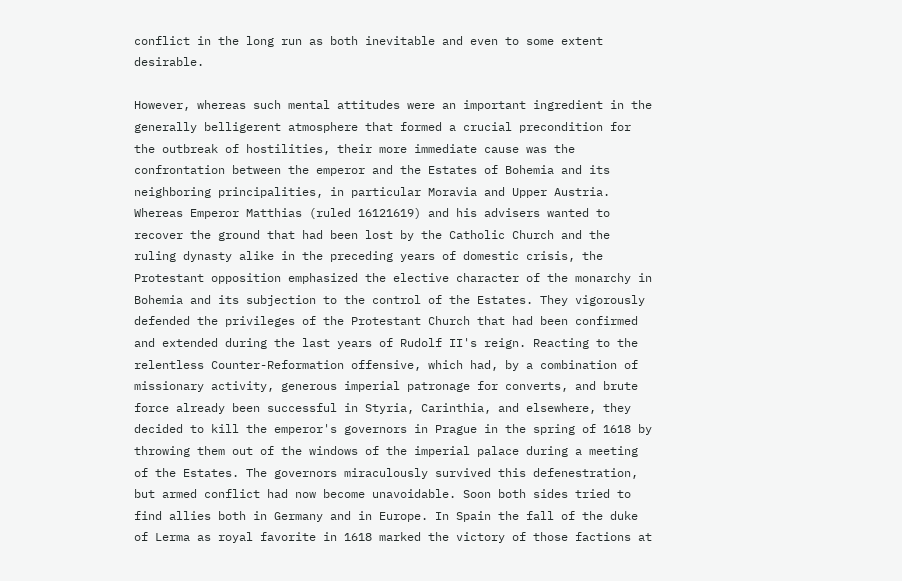conflict in the long run as both inevitable and even to some extent desirable.

However, whereas such mental attitudes were an important ingredient in the generally belligerent atmosphere that formed a crucial precondition for the outbreak of hostilities, their more immediate cause was the confrontation between the emperor and the Estates of Bohemia and its neighboring principalities, in particular Moravia and Upper Austria. Whereas Emperor Matthias (ruled 16121619) and his advisers wanted to recover the ground that had been lost by the Catholic Church and the ruling dynasty alike in the preceding years of domestic crisis, the Protestant opposition emphasized the elective character of the monarchy in Bohemia and its subjection to the control of the Estates. They vigorously defended the privileges of the Protestant Church that had been confirmed and extended during the last years of Rudolf II's reign. Reacting to the relentless Counter-Reformation offensive, which had, by a combination of missionary activity, generous imperial patronage for converts, and brute force already been successful in Styria, Carinthia, and elsewhere, they decided to kill the emperor's governors in Prague in the spring of 1618 by throwing them out of the windows of the imperial palace during a meeting of the Estates. The governors miraculously survived this defenestration, but armed conflict had now become unavoidable. Soon both sides tried to find allies both in Germany and in Europe. In Spain the fall of the duke of Lerma as royal favorite in 1618 marked the victory of those factions at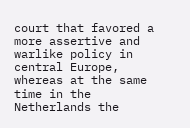court that favored a more assertive and warlike policy in central Europe, whereas at the same time in the Netherlands the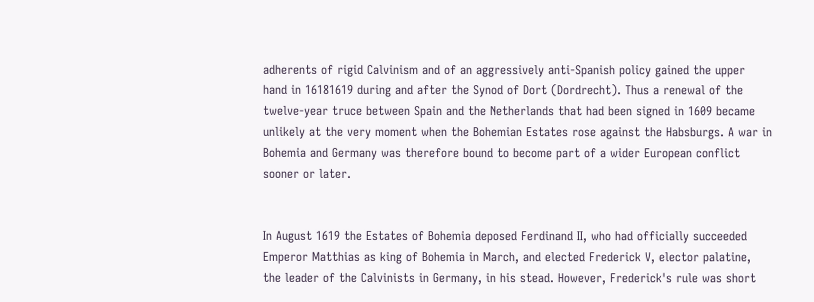adherents of rigid Calvinism and of an aggressively anti-Spanish policy gained the upper hand in 16181619 during and after the Synod of Dort (Dordrecht). Thus a renewal of the twelve-year truce between Spain and the Netherlands that had been signed in 1609 became unlikely at the very moment when the Bohemian Estates rose against the Habsburgs. A war in Bohemia and Germany was therefore bound to become part of a wider European conflict sooner or later.


In August 1619 the Estates of Bohemia deposed Ferdinand II, who had officially succeeded Emperor Matthias as king of Bohemia in March, and elected Frederick V, elector palatine, the leader of the Calvinists in Germany, in his stead. However, Frederick's rule was short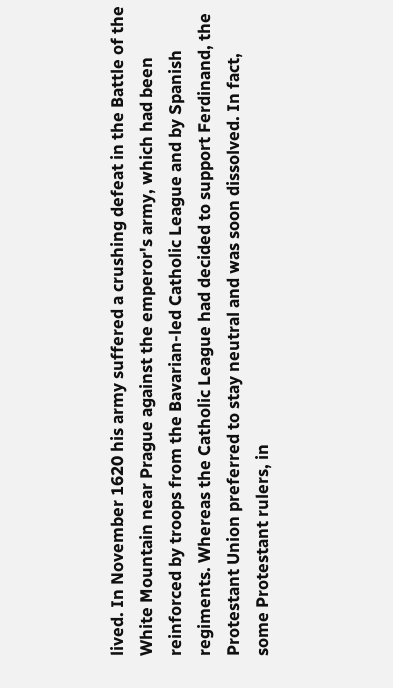lived. In November 1620 his army suffered a crushing defeat in the Battle of the White Mountain near Prague against the emperor's army, which had been reinforced by troops from the Bavarian-led Catholic League and by Spanish regiments. Whereas the Catholic League had decided to support Ferdinand, the Protestant Union preferred to stay neutral and was soon dissolved. In fact, some Protestant rulers, in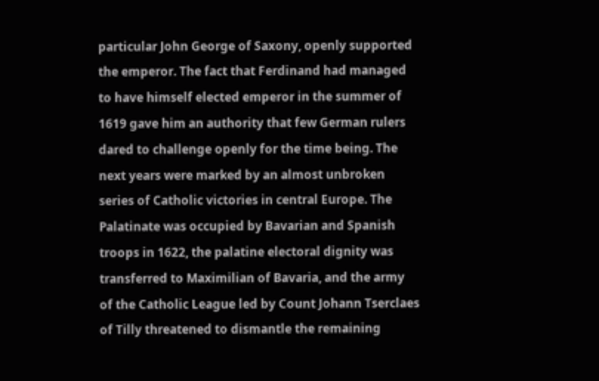particular John George of Saxony, openly supported the emperor. The fact that Ferdinand had managed to have himself elected emperor in the summer of 1619 gave him an authority that few German rulers dared to challenge openly for the time being. The next years were marked by an almost unbroken series of Catholic victories in central Europe. The Palatinate was occupied by Bavarian and Spanish troops in 1622, the palatine electoral dignity was transferred to Maximilian of Bavaria, and the army of the Catholic League led by Count Johann Tserclaes of Tilly threatened to dismantle the remaining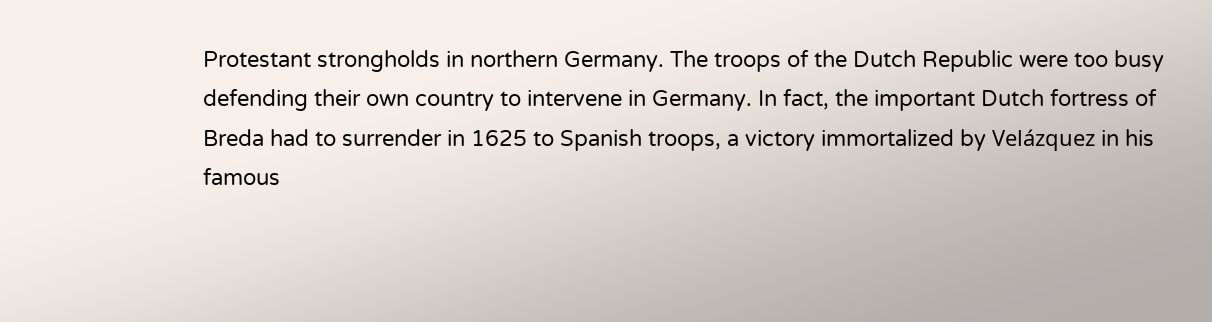Protestant strongholds in northern Germany. The troops of the Dutch Republic were too busy defending their own country to intervene in Germany. In fact, the important Dutch fortress of Breda had to surrender in 1625 to Spanish troops, a victory immortalized by Velázquez in his famous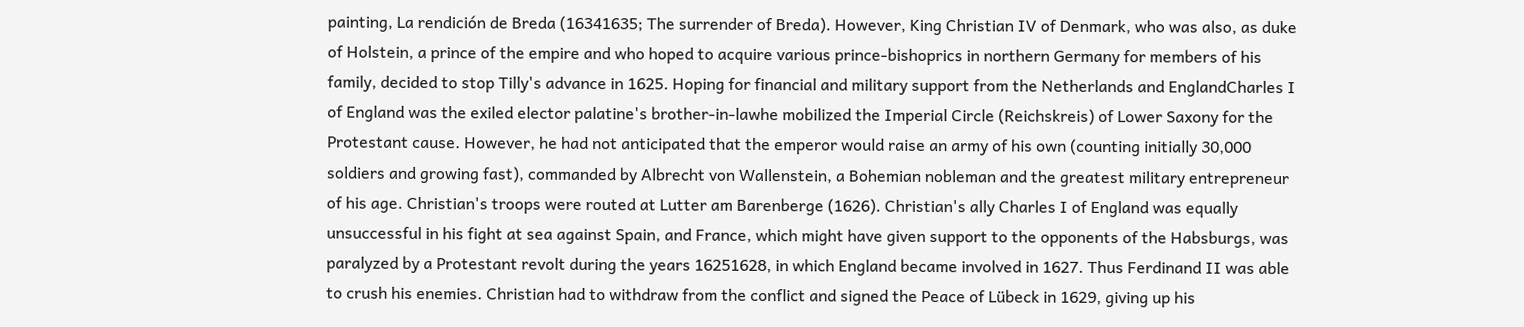painting, La rendición de Breda (16341635; The surrender of Breda). However, King Christian IV of Denmark, who was also, as duke of Holstein, a prince of the empire and who hoped to acquire various prince-bishoprics in northern Germany for members of his family, decided to stop Tilly's advance in 1625. Hoping for financial and military support from the Netherlands and EnglandCharles I of England was the exiled elector palatine's brother-in-lawhe mobilized the Imperial Circle (Reichskreis) of Lower Saxony for the Protestant cause. However, he had not anticipated that the emperor would raise an army of his own (counting initially 30,000 soldiers and growing fast), commanded by Albrecht von Wallenstein, a Bohemian nobleman and the greatest military entrepreneur of his age. Christian's troops were routed at Lutter am Barenberge (1626). Christian's ally Charles I of England was equally unsuccessful in his fight at sea against Spain, and France, which might have given support to the opponents of the Habsburgs, was paralyzed by a Protestant revolt during the years 16251628, in which England became involved in 1627. Thus Ferdinand II was able to crush his enemies. Christian had to withdraw from the conflict and signed the Peace of Lübeck in 1629, giving up his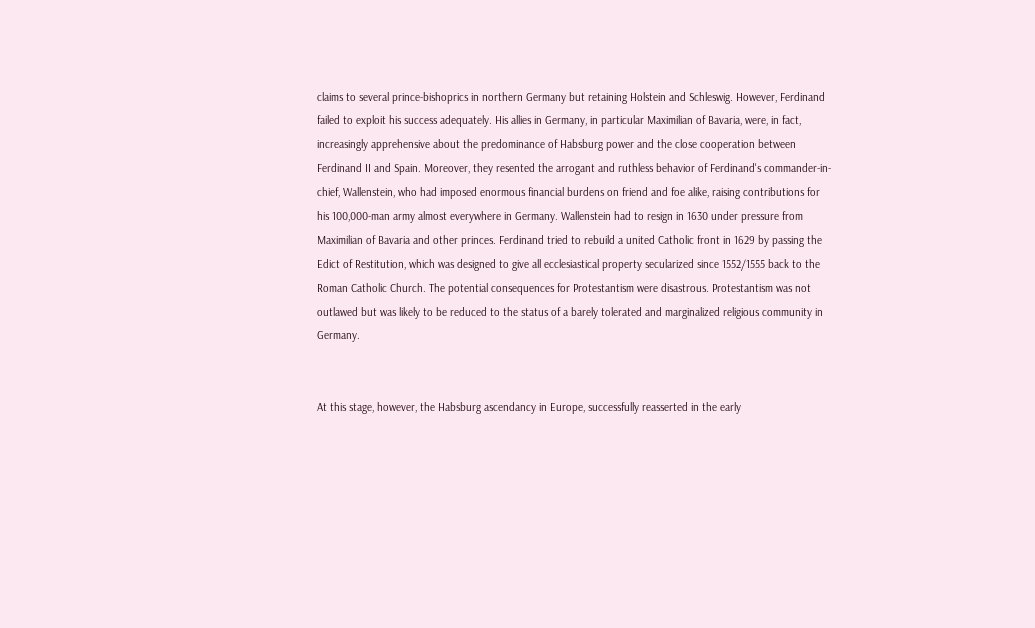claims to several prince-bishoprics in northern Germany but retaining Holstein and Schleswig. However, Ferdinand failed to exploit his success adequately. His allies in Germany, in particular Maximilian of Bavaria, were, in fact, increasingly apprehensive about the predominance of Habsburg power and the close cooperation between Ferdinand II and Spain. Moreover, they resented the arrogant and ruthless behavior of Ferdinand's commander-in-chief, Wallenstein, who had imposed enormous financial burdens on friend and foe alike, raising contributions for his 100,000-man army almost everywhere in Germany. Wallenstein had to resign in 1630 under pressure from Maximilian of Bavaria and other princes. Ferdinand tried to rebuild a united Catholic front in 1629 by passing the Edict of Restitution, which was designed to give all ecclesiastical property secularized since 1552/1555 back to the Roman Catholic Church. The potential consequences for Protestantism were disastrous. Protestantism was not outlawed but was likely to be reduced to the status of a barely tolerated and marginalized religious community in Germany.


At this stage, however, the Habsburg ascendancy in Europe, successfully reasserted in the early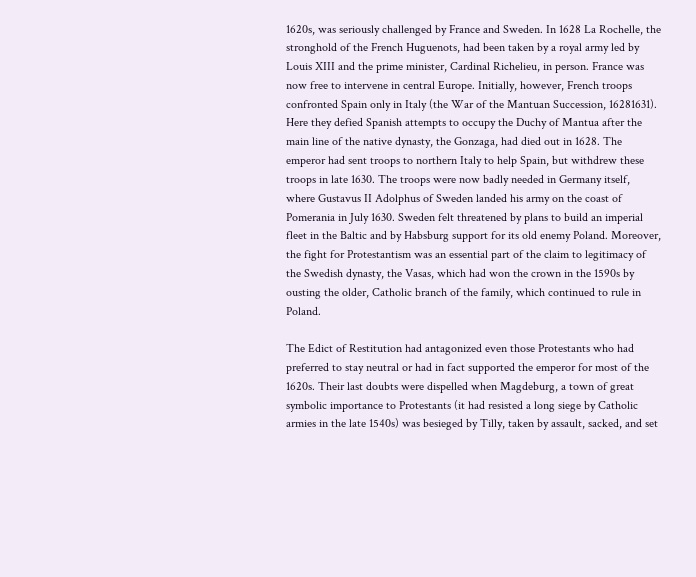1620s, was seriously challenged by France and Sweden. In 1628 La Rochelle, the stronghold of the French Huguenots, had been taken by a royal army led by Louis XIII and the prime minister, Cardinal Richelieu, in person. France was now free to intervene in central Europe. Initially, however, French troops confronted Spain only in Italy (the War of the Mantuan Succession, 16281631). Here they defied Spanish attempts to occupy the Duchy of Mantua after the main line of the native dynasty, the Gonzaga, had died out in 1628. The emperor had sent troops to northern Italy to help Spain, but withdrew these troops in late 1630. The troops were now badly needed in Germany itself, where Gustavus II Adolphus of Sweden landed his army on the coast of Pomerania in July 1630. Sweden felt threatened by plans to build an imperial fleet in the Baltic and by Habsburg support for its old enemy Poland. Moreover, the fight for Protestantism was an essential part of the claim to legitimacy of the Swedish dynasty, the Vasas, which had won the crown in the 1590s by ousting the older, Catholic branch of the family, which continued to rule in Poland.

The Edict of Restitution had antagonized even those Protestants who had preferred to stay neutral or had in fact supported the emperor for most of the 1620s. Their last doubts were dispelled when Magdeburg, a town of great symbolic importance to Protestants (it had resisted a long siege by Catholic armies in the late 1540s) was besieged by Tilly, taken by assault, sacked, and set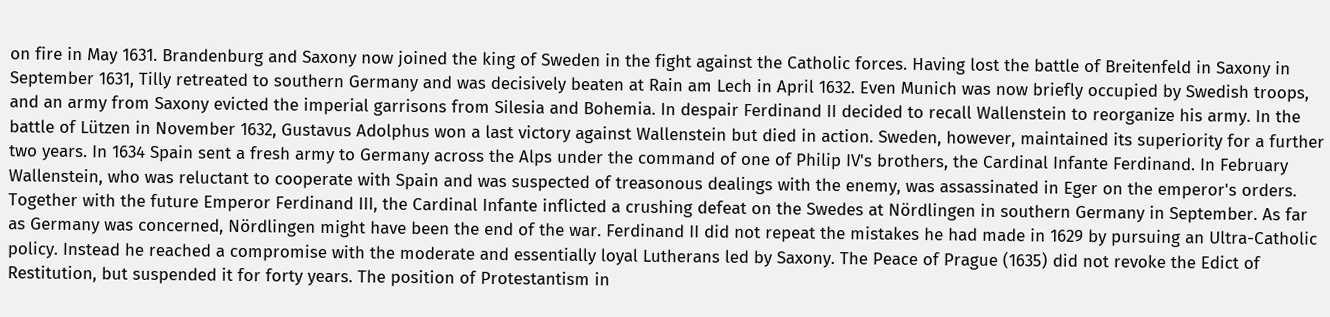on fire in May 1631. Brandenburg and Saxony now joined the king of Sweden in the fight against the Catholic forces. Having lost the battle of Breitenfeld in Saxony in September 1631, Tilly retreated to southern Germany and was decisively beaten at Rain am Lech in April 1632. Even Munich was now briefly occupied by Swedish troops, and an army from Saxony evicted the imperial garrisons from Silesia and Bohemia. In despair Ferdinand II decided to recall Wallenstein to reorganize his army. In the battle of Lützen in November 1632, Gustavus Adolphus won a last victory against Wallenstein but died in action. Sweden, however, maintained its superiority for a further two years. In 1634 Spain sent a fresh army to Germany across the Alps under the command of one of Philip IV's brothers, the Cardinal Infante Ferdinand. In February Wallenstein, who was reluctant to cooperate with Spain and was suspected of treasonous dealings with the enemy, was assassinated in Eger on the emperor's orders. Together with the future Emperor Ferdinand III, the Cardinal Infante inflicted a crushing defeat on the Swedes at Nördlingen in southern Germany in September. As far as Germany was concerned, Nördlingen might have been the end of the war. Ferdinand II did not repeat the mistakes he had made in 1629 by pursuing an Ultra-Catholic policy. Instead he reached a compromise with the moderate and essentially loyal Lutherans led by Saxony. The Peace of Prague (1635) did not revoke the Edict of Restitution, but suspended it for forty years. The position of Protestantism in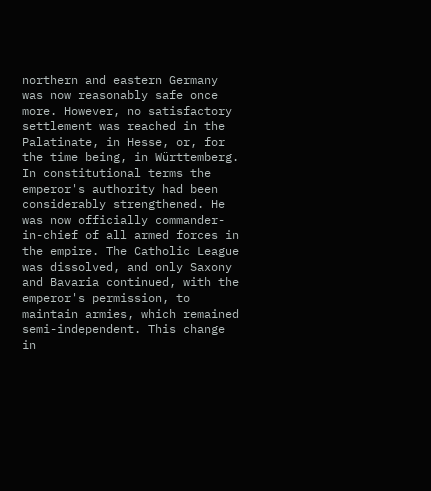northern and eastern Germany was now reasonably safe once more. However, no satisfactory settlement was reached in the Palatinate, in Hesse, or, for the time being, in Württemberg. In constitutional terms the emperor's authority had been considerably strengthened. He was now officially commander-in-chief of all armed forces in the empire. The Catholic League was dissolved, and only Saxony and Bavaria continued, with the emperor's permission, to maintain armies, which remained semi-independent. This change in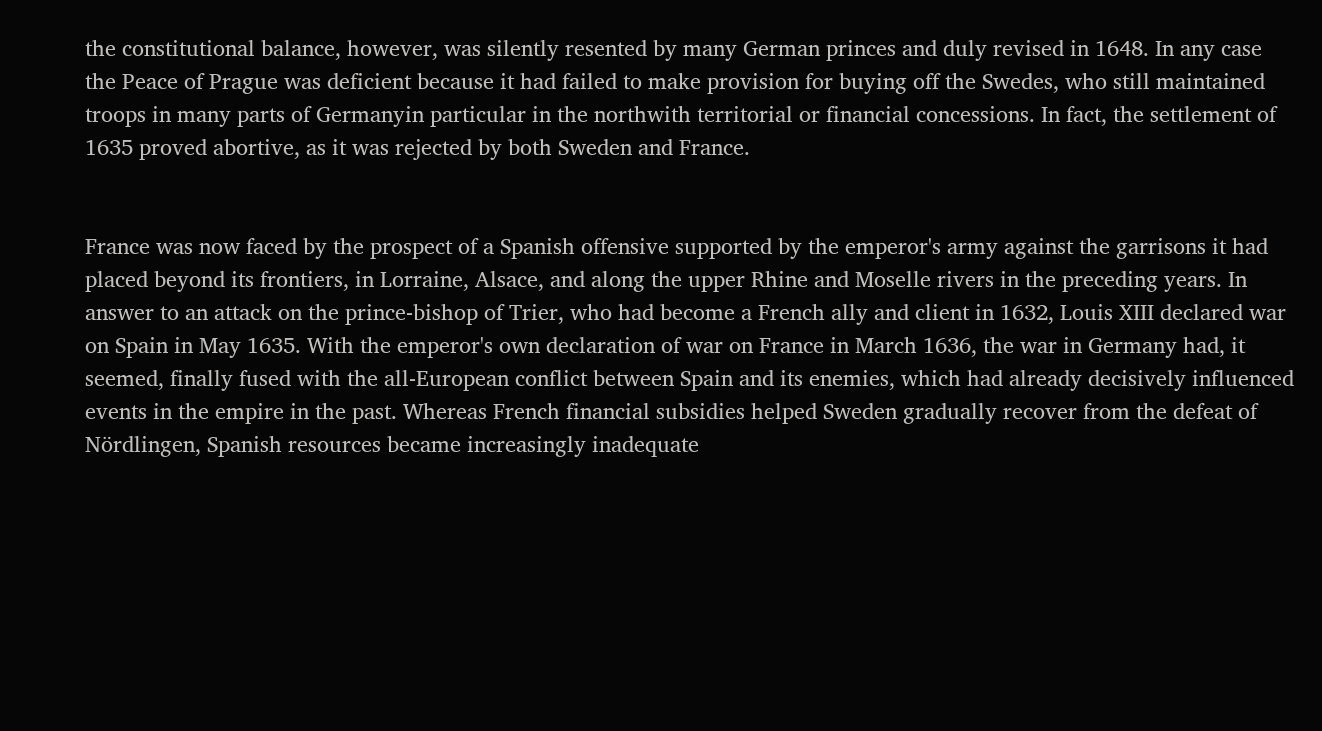the constitutional balance, however, was silently resented by many German princes and duly revised in 1648. In any case the Peace of Prague was deficient because it had failed to make provision for buying off the Swedes, who still maintained troops in many parts of Germanyin particular in the northwith territorial or financial concessions. In fact, the settlement of 1635 proved abortive, as it was rejected by both Sweden and France.


France was now faced by the prospect of a Spanish offensive supported by the emperor's army against the garrisons it had placed beyond its frontiers, in Lorraine, Alsace, and along the upper Rhine and Moselle rivers in the preceding years. In answer to an attack on the prince-bishop of Trier, who had become a French ally and client in 1632, Louis XIII declared war on Spain in May 1635. With the emperor's own declaration of war on France in March 1636, the war in Germany had, it seemed, finally fused with the all-European conflict between Spain and its enemies, which had already decisively influenced events in the empire in the past. Whereas French financial subsidies helped Sweden gradually recover from the defeat of Nördlingen, Spanish resources became increasingly inadequate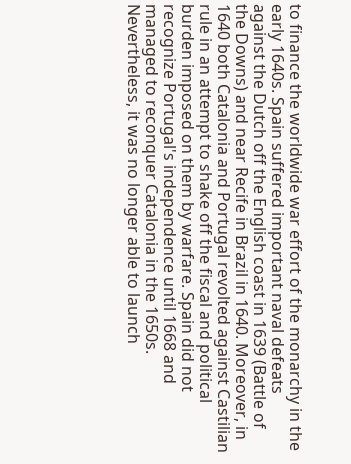to finance the worldwide war effort of the monarchy in the early 1640s. Spain suffered important naval defeats against the Dutch off the English coast in 1639 (Battle of the Downs) and near Recife in Brazil in 1640. Moreover, in 1640 both Catalonia and Portugal revolted against Castilian rule in an attempt to shake off the fiscal and political burden imposed on them by warfare. Spain did not recognize Portugal's independence until 1668 and managed to reconquer Catalonia in the 1650s. Nevertheless, it was no longer able to launch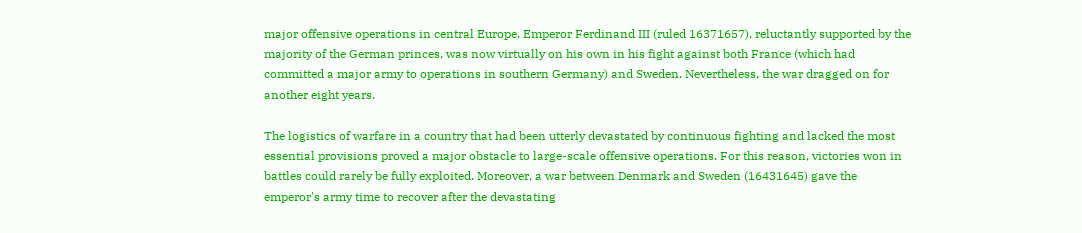major offensive operations in central Europe. Emperor Ferdinand III (ruled 16371657), reluctantly supported by the majority of the German princes, was now virtually on his own in his fight against both France (which had committed a major army to operations in southern Germany) and Sweden. Nevertheless, the war dragged on for another eight years.

The logistics of warfare in a country that had been utterly devastated by continuous fighting and lacked the most essential provisions proved a major obstacle to large-scale offensive operations. For this reason, victories won in battles could rarely be fully exploited. Moreover, a war between Denmark and Sweden (16431645) gave the emperor's army time to recover after the devastating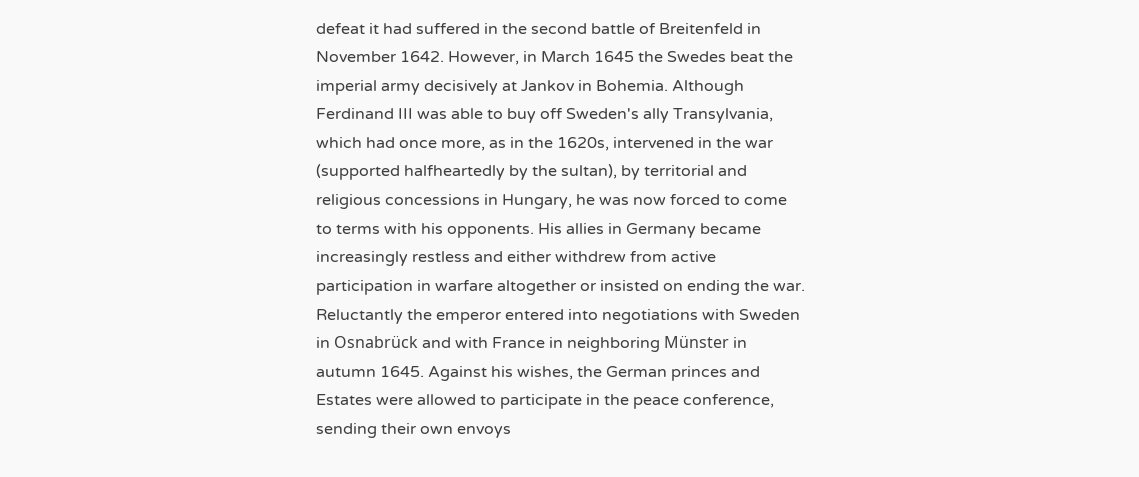defeat it had suffered in the second battle of Breitenfeld in November 1642. However, in March 1645 the Swedes beat the imperial army decisively at Jankov in Bohemia. Although Ferdinand III was able to buy off Sweden's ally Transylvania, which had once more, as in the 1620s, intervened in the war (supported halfheartedly by the sultan), by territorial and religious concessions in Hungary, he was now forced to come to terms with his opponents. His allies in Germany became increasingly restless and either withdrew from active participation in warfare altogether or insisted on ending the war. Reluctantly the emperor entered into negotiations with Sweden in Osnabrück and with France in neighboring Münster in autumn 1645. Against his wishes, the German princes and Estates were allowed to participate in the peace conference, sending their own envoys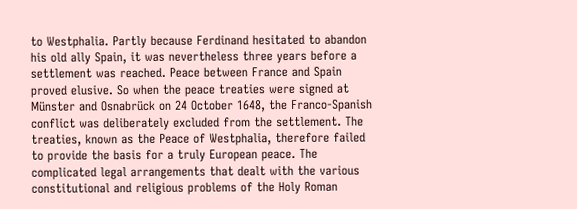to Westphalia. Partly because Ferdinand hesitated to abandon his old ally Spain, it was nevertheless three years before a settlement was reached. Peace between France and Spain proved elusive. So when the peace treaties were signed at Münster and Osnabrück on 24 October 1648, the Franco-Spanish conflict was deliberately excluded from the settlement. The treaties, known as the Peace of Westphalia, therefore failed to provide the basis for a truly European peace. The complicated legal arrangements that dealt with the various constitutional and religious problems of the Holy Roman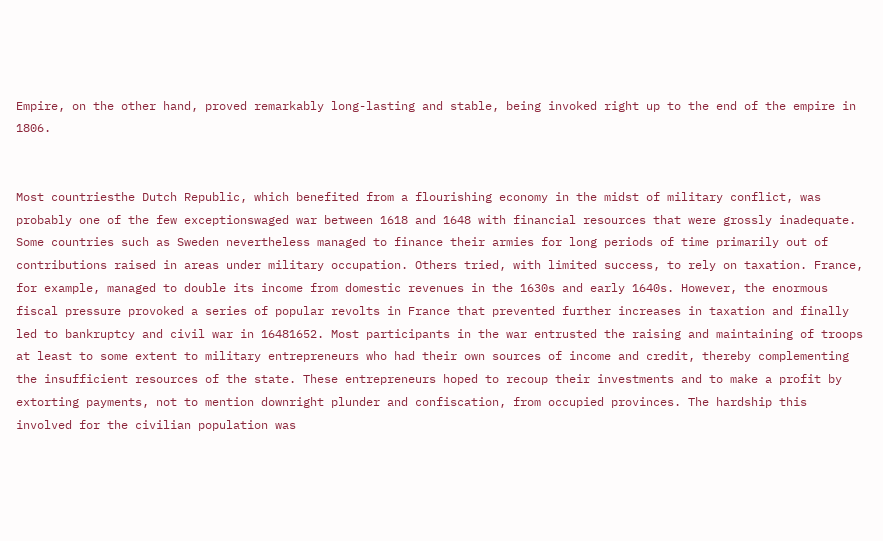Empire, on the other hand, proved remarkably long-lasting and stable, being invoked right up to the end of the empire in 1806.


Most countriesthe Dutch Republic, which benefited from a flourishing economy in the midst of military conflict, was probably one of the few exceptionswaged war between 1618 and 1648 with financial resources that were grossly inadequate. Some countries such as Sweden nevertheless managed to finance their armies for long periods of time primarily out of contributions raised in areas under military occupation. Others tried, with limited success, to rely on taxation. France, for example, managed to double its income from domestic revenues in the 1630s and early 1640s. However, the enormous fiscal pressure provoked a series of popular revolts in France that prevented further increases in taxation and finally led to bankruptcy and civil war in 16481652. Most participants in the war entrusted the raising and maintaining of troops at least to some extent to military entrepreneurs who had their own sources of income and credit, thereby complementing the insufficient resources of the state. These entrepreneurs hoped to recoup their investments and to make a profit by extorting payments, not to mention downright plunder and confiscation, from occupied provinces. The hardship this involved for the civilian population was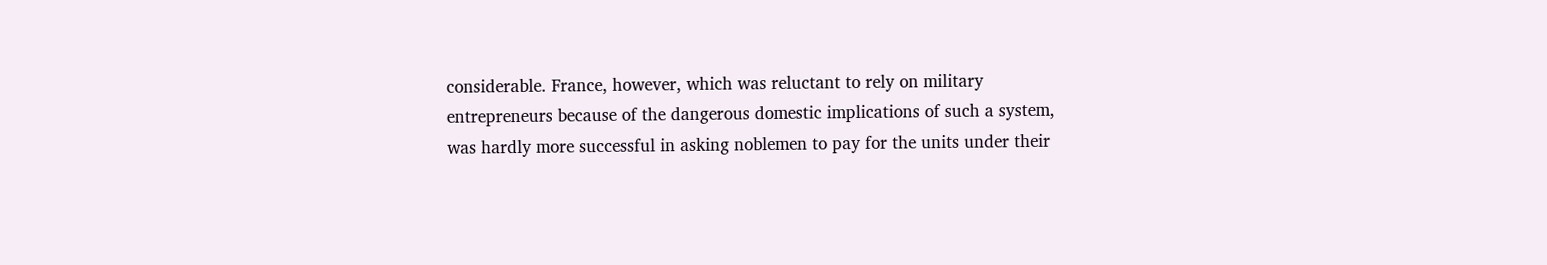considerable. France, however, which was reluctant to rely on military entrepreneurs because of the dangerous domestic implications of such a system, was hardly more successful in asking noblemen to pay for the units under their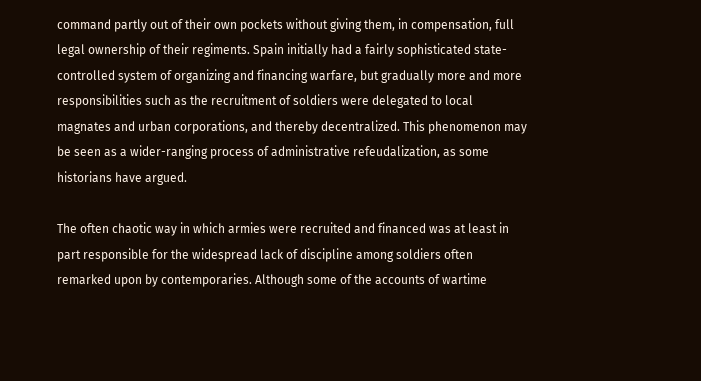command partly out of their own pockets without giving them, in compensation, full legal ownership of their regiments. Spain initially had a fairly sophisticated state-controlled system of organizing and financing warfare, but gradually more and more responsibilities such as the recruitment of soldiers were delegated to local magnates and urban corporations, and thereby decentralized. This phenomenon may be seen as a wider-ranging process of administrative refeudalization, as some historians have argued.

The often chaotic way in which armies were recruited and financed was at least in part responsible for the widespread lack of discipline among soldiers often remarked upon by contemporaries. Although some of the accounts of wartime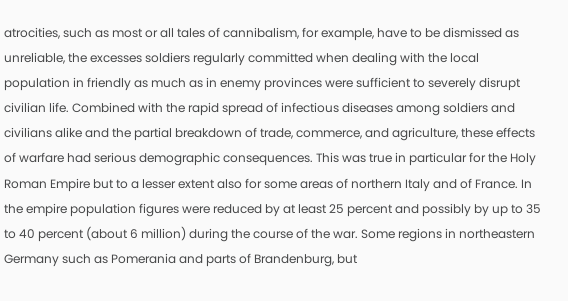atrocities, such as most or all tales of cannibalism, for example, have to be dismissed as unreliable, the excesses soldiers regularly committed when dealing with the local population in friendly as much as in enemy provinces were sufficient to severely disrupt civilian life. Combined with the rapid spread of infectious diseases among soldiers and civilians alike and the partial breakdown of trade, commerce, and agriculture, these effects of warfare had serious demographic consequences. This was true in particular for the Holy Roman Empire but to a lesser extent also for some areas of northern Italy and of France. In the empire population figures were reduced by at least 25 percent and possibly by up to 35 to 40 percent (about 6 million) during the course of the war. Some regions in northeastern Germany such as Pomerania and parts of Brandenburg, but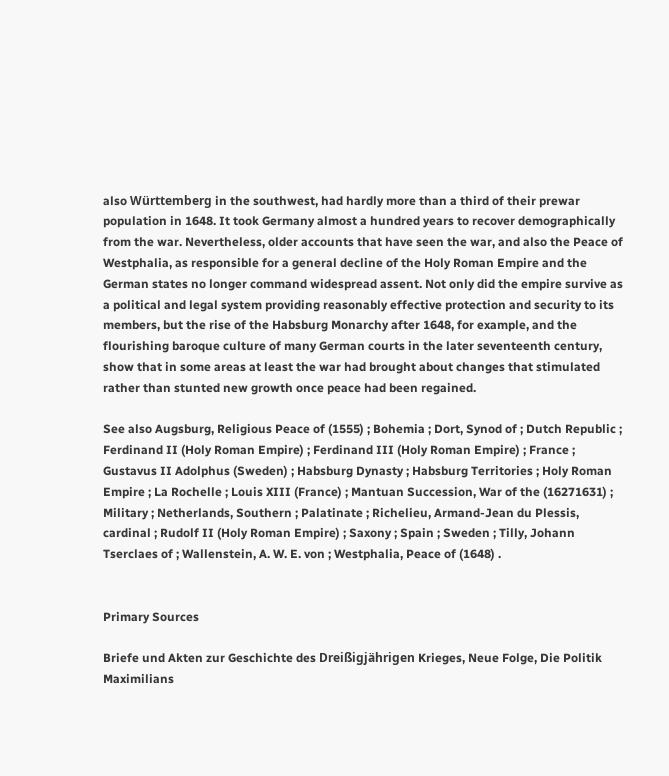also Württemberg in the southwest, had hardly more than a third of their prewar population in 1648. It took Germany almost a hundred years to recover demographically from the war. Nevertheless, older accounts that have seen the war, and also the Peace of Westphalia, as responsible for a general decline of the Holy Roman Empire and the German states no longer command widespread assent. Not only did the empire survive as a political and legal system providing reasonably effective protection and security to its members, but the rise of the Habsburg Monarchy after 1648, for example, and the flourishing baroque culture of many German courts in the later seventeenth century, show that in some areas at least the war had brought about changes that stimulated rather than stunted new growth once peace had been regained.

See also Augsburg, Religious Peace of (1555) ; Bohemia ; Dort, Synod of ; Dutch Republic ; Ferdinand II (Holy Roman Empire) ; Ferdinand III (Holy Roman Empire) ; France ; Gustavus II Adolphus (Sweden) ; Habsburg Dynasty ; Habsburg Territories ; Holy Roman Empire ; La Rochelle ; Louis XIII (France) ; Mantuan Succession, War of the (16271631) ; Military ; Netherlands, Southern ; Palatinate ; Richelieu, Armand-Jean du Plessis, cardinal ; Rudolf II (Holy Roman Empire) ; Saxony ; Spain ; Sweden ; Tilly, Johann Tserclaes of ; Wallenstein, A. W. E. von ; Westphalia, Peace of (1648) .


Primary Sources

Briefe und Akten zur Geschichte des Dreißigjährigen Krieges, Neue Folge, Die Politik Maximilians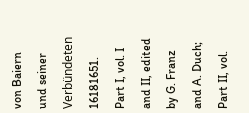von Baiern und seiner Verbündeten 16181651. Part I, vol. I and II, edited by G. Franz and A. Duch; Part II, vol.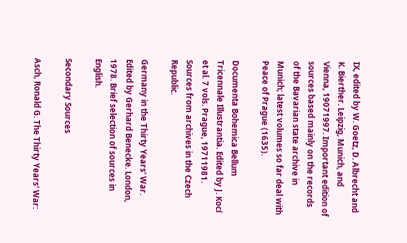IX, edited by W. Goetz, D. Albrecht and K. Bierther. Leipzig, Munich, and Vienna, 19071997. Important edition of sources based mainly on the records of the Bavarian state archive in Munich; latest volumes so far deal with Peace of Prague (1635).

Documenta Bohemica Bellum Tricennale Illustrantia. Edited by J. Kocí et al. 7 vols. Prague, 19711981. Sources from archives in the Czech Republic.

Germany in the Thirty Years' War. Edited by Gerhard Benecke. London, 1978. Brief selection of sources in English.

Secondary Sources

Asch, Ronald G. The Thirty Years' War: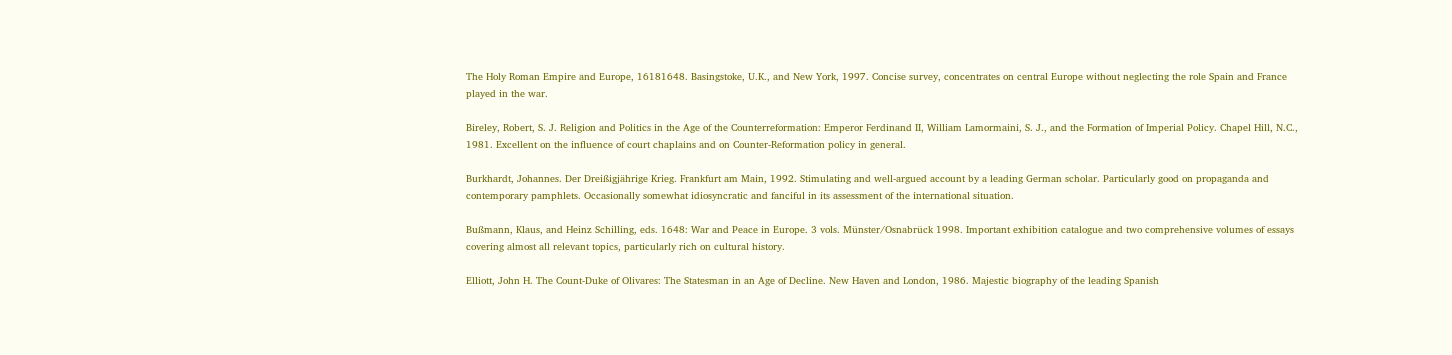The Holy Roman Empire and Europe, 16181648. Basingstoke, U.K., and New York, 1997. Concise survey, concentrates on central Europe without neglecting the role Spain and France played in the war.

Bireley, Robert, S. J. Religion and Politics in the Age of the Counterreformation: Emperor Ferdinand II, William Lamormaini, S. J., and the Formation of Imperial Policy. Chapel Hill, N.C., 1981. Excellent on the influence of court chaplains and on Counter-Reformation policy in general.

Burkhardt, Johannes. Der Dreißigjährige Krieg. Frankfurt am Main, 1992. Stimulating and well-argued account by a leading German scholar. Particularly good on propaganda and contemporary pamphlets. Occasionally somewhat idiosyncratic and fanciful in its assessment of the international situation.

Bußmann, Klaus, and Heinz Schilling, eds. 1648: War and Peace in Europe. 3 vols. Münster/Osnabrück 1998. Important exhibition catalogue and two comprehensive volumes of essays covering almost all relevant topics, particularly rich on cultural history.

Elliott, John H. The Count-Duke of Olivares: The Statesman in an Age of Decline. New Haven and London, 1986. Majestic biography of the leading Spanish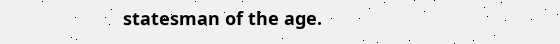statesman of the age.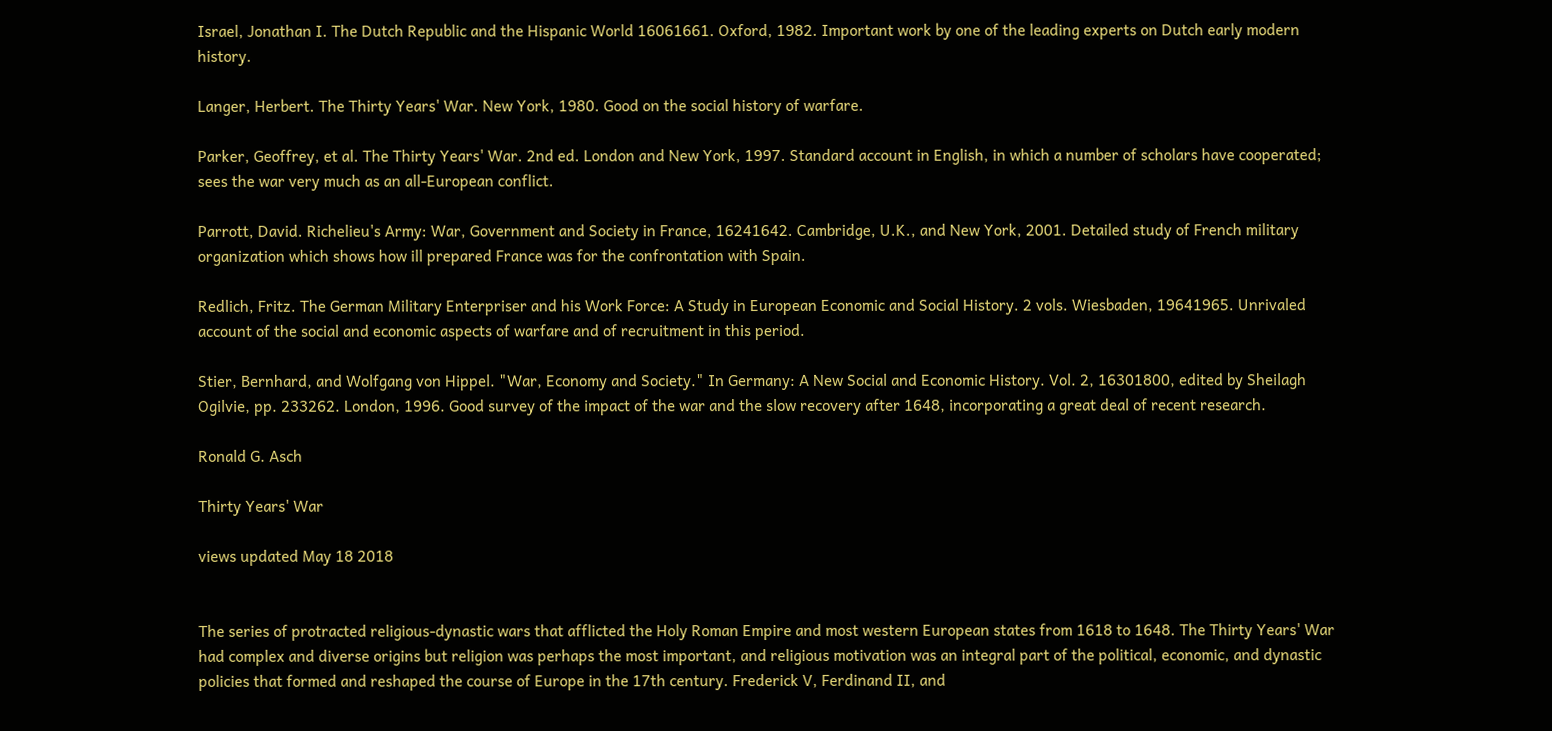Israel, Jonathan I. The Dutch Republic and the Hispanic World 16061661. Oxford, 1982. Important work by one of the leading experts on Dutch early modern history.

Langer, Herbert. The Thirty Years' War. New York, 1980. Good on the social history of warfare.

Parker, Geoffrey, et al. The Thirty Years' War. 2nd ed. London and New York, 1997. Standard account in English, in which a number of scholars have cooperated; sees the war very much as an all-European conflict.

Parrott, David. Richelieu's Army: War, Government and Society in France, 16241642. Cambridge, U.K., and New York, 2001. Detailed study of French military organization which shows how ill prepared France was for the confrontation with Spain.

Redlich, Fritz. The German Military Enterpriser and his Work Force: A Study in European Economic and Social History. 2 vols. Wiesbaden, 19641965. Unrivaled account of the social and economic aspects of warfare and of recruitment in this period.

Stier, Bernhard, and Wolfgang von Hippel. "War, Economy and Society." In Germany: A New Social and Economic History. Vol. 2, 16301800, edited by Sheilagh Ogilvie, pp. 233262. London, 1996. Good survey of the impact of the war and the slow recovery after 1648, incorporating a great deal of recent research.

Ronald G. Asch

Thirty Years' War

views updated May 18 2018


The series of protracted religious-dynastic wars that afflicted the Holy Roman Empire and most western European states from 1618 to 1648. The Thirty Years' War had complex and diverse origins but religion was perhaps the most important, and religious motivation was an integral part of the political, economic, and dynastic policies that formed and reshaped the course of Europe in the 17th century. Frederick V, Ferdinand II, and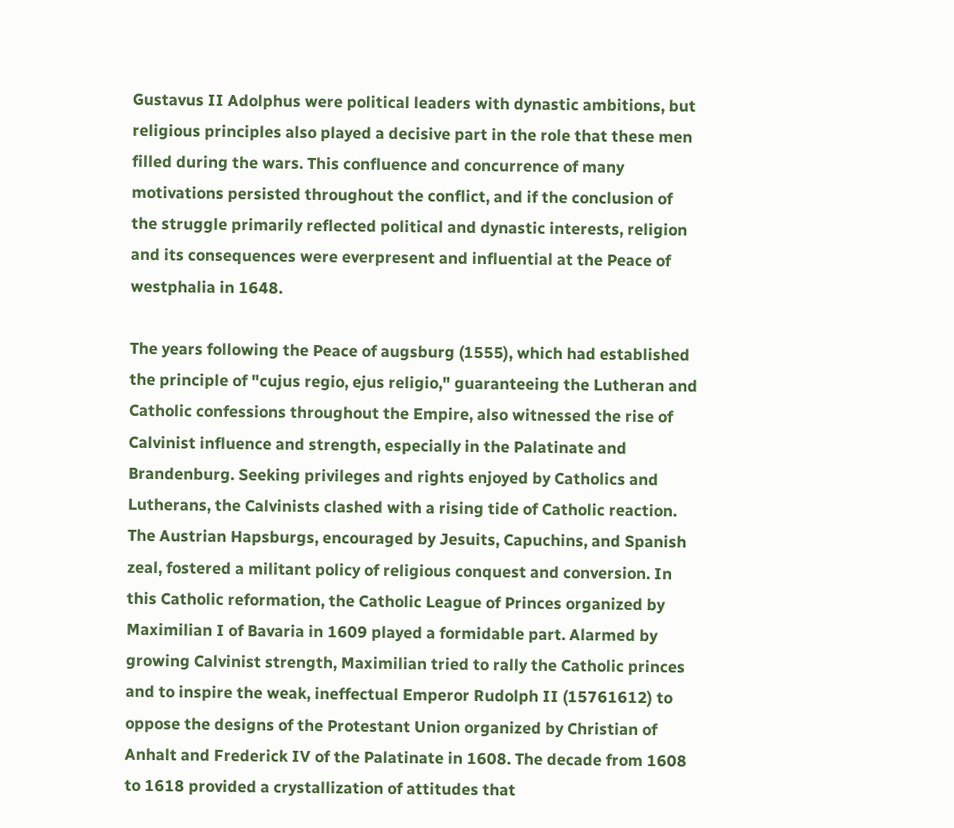Gustavus II Adolphus were political leaders with dynastic ambitions, but religious principles also played a decisive part in the role that these men filled during the wars. This confluence and concurrence of many motivations persisted throughout the conflict, and if the conclusion of the struggle primarily reflected political and dynastic interests, religion and its consequences were everpresent and influential at the Peace of westphalia in 1648.

The years following the Peace of augsburg (1555), which had established the principle of "cujus regio, ejus religio," guaranteeing the Lutheran and Catholic confessions throughout the Empire, also witnessed the rise of Calvinist influence and strength, especially in the Palatinate and Brandenburg. Seeking privileges and rights enjoyed by Catholics and Lutherans, the Calvinists clashed with a rising tide of Catholic reaction. The Austrian Hapsburgs, encouraged by Jesuits, Capuchins, and Spanish zeal, fostered a militant policy of religious conquest and conversion. In this Catholic reformation, the Catholic League of Princes organized by Maximilian I of Bavaria in 1609 played a formidable part. Alarmed by growing Calvinist strength, Maximilian tried to rally the Catholic princes and to inspire the weak, ineffectual Emperor Rudolph II (15761612) to oppose the designs of the Protestant Union organized by Christian of Anhalt and Frederick IV of the Palatinate in 1608. The decade from 1608 to 1618 provided a crystallization of attitudes that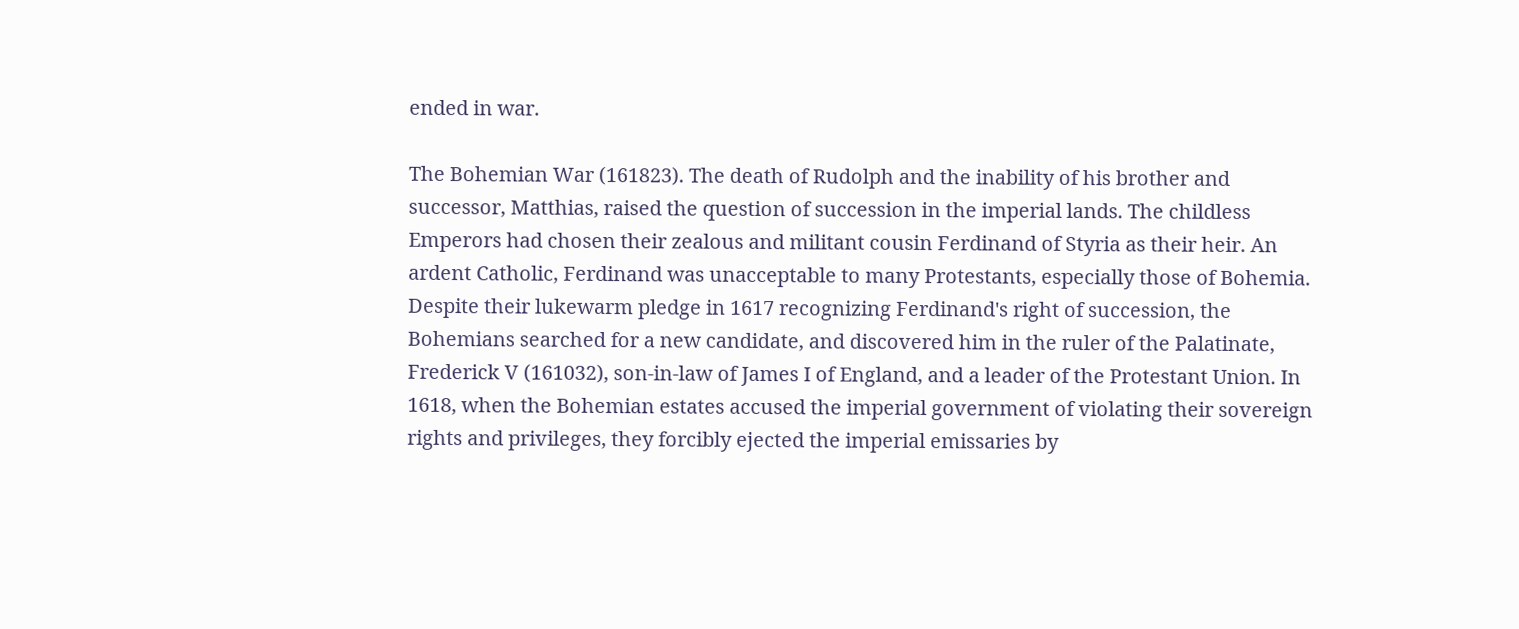ended in war.

The Bohemian War (161823). The death of Rudolph and the inability of his brother and successor, Matthias, raised the question of succession in the imperial lands. The childless Emperors had chosen their zealous and militant cousin Ferdinand of Styria as their heir. An ardent Catholic, Ferdinand was unacceptable to many Protestants, especially those of Bohemia. Despite their lukewarm pledge in 1617 recognizing Ferdinand's right of succession, the Bohemians searched for a new candidate, and discovered him in the ruler of the Palatinate, Frederick V (161032), son-in-law of James I of England, and a leader of the Protestant Union. In 1618, when the Bohemian estates accused the imperial government of violating their sovereign rights and privileges, they forcibly ejected the imperial emissaries by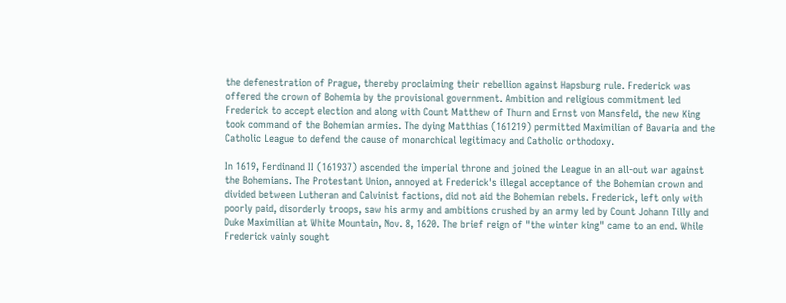the defenestration of Prague, thereby proclaiming their rebellion against Hapsburg rule. Frederick was offered the crown of Bohemia by the provisional government. Ambition and religious commitment led Frederick to accept election and along with Count Matthew of Thurn and Ernst von Mansfeld, the new King took command of the Bohemian armies. The dying Matthias (161219) permitted Maximilian of Bavaria and the Catholic League to defend the cause of monarchical legitimacy and Catholic orthodoxy.

In 1619, Ferdinand II (161937) ascended the imperial throne and joined the League in an all-out war against the Bohemians. The Protestant Union, annoyed at Frederick's illegal acceptance of the Bohemian crown and divided between Lutheran and Calvinist factions, did not aid the Bohemian rebels. Frederick, left only with poorly paid, disorderly troops, saw his army and ambitions crushed by an army led by Count Johann Tilly and Duke Maximilian at White Mountain, Nov. 8, 1620. The brief reign of "the winter king" came to an end. While Frederick vainly sought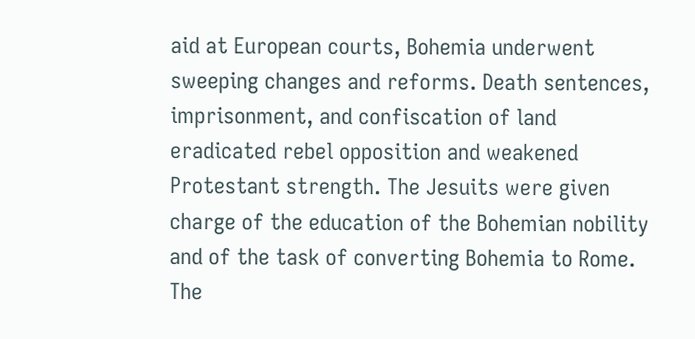aid at European courts, Bohemia underwent sweeping changes and reforms. Death sentences, imprisonment, and confiscation of land eradicated rebel opposition and weakened Protestant strength. The Jesuits were given charge of the education of the Bohemian nobility and of the task of converting Bohemia to Rome. The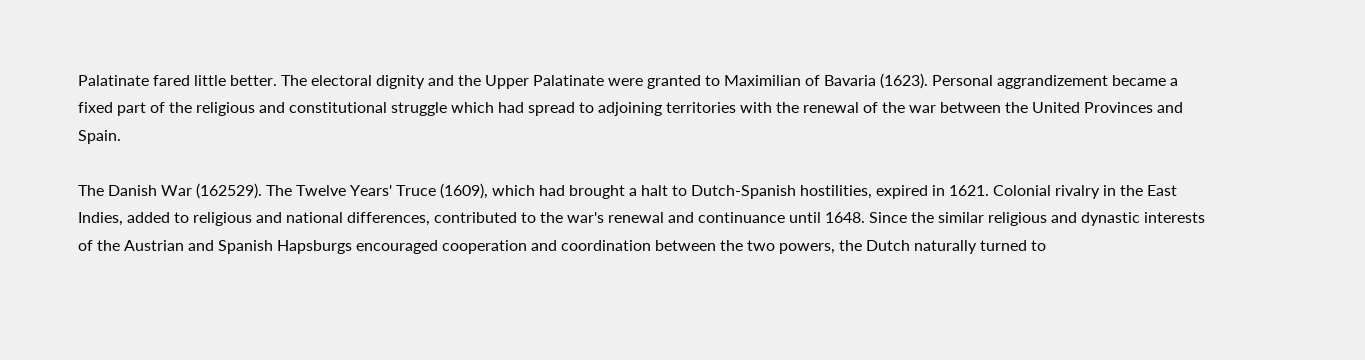Palatinate fared little better. The electoral dignity and the Upper Palatinate were granted to Maximilian of Bavaria (1623). Personal aggrandizement became a fixed part of the religious and constitutional struggle which had spread to adjoining territories with the renewal of the war between the United Provinces and Spain.

The Danish War (162529). The Twelve Years' Truce (1609), which had brought a halt to Dutch-Spanish hostilities, expired in 1621. Colonial rivalry in the East Indies, added to religious and national differences, contributed to the war's renewal and continuance until 1648. Since the similar religious and dynastic interests of the Austrian and Spanish Hapsburgs encouraged cooperation and coordination between the two powers, the Dutch naturally turned to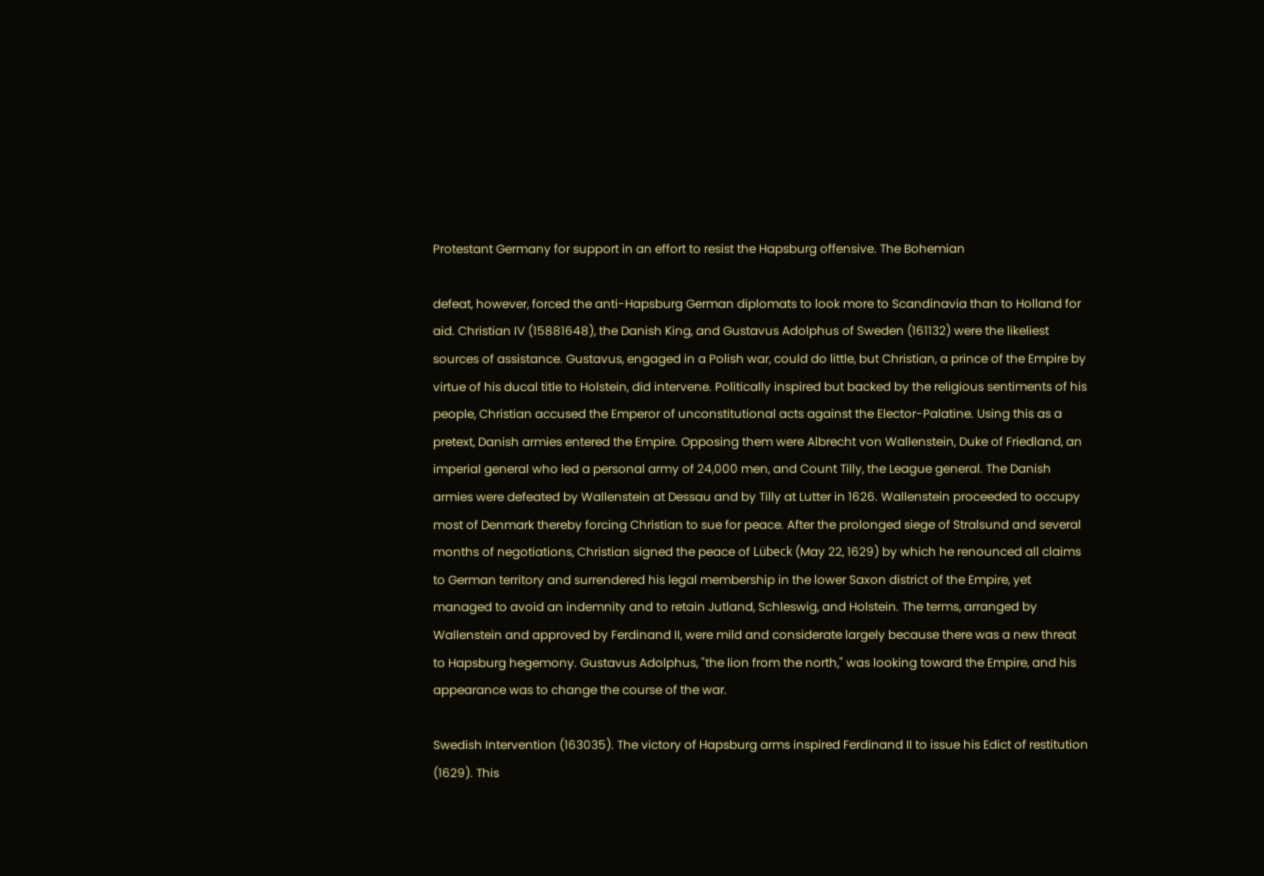Protestant Germany for support in an effort to resist the Hapsburg offensive. The Bohemian

defeat, however, forced the anti-Hapsburg German diplomats to look more to Scandinavia than to Holland for aid. Christian IV (15881648), the Danish King, and Gustavus Adolphus of Sweden (161132) were the likeliest sources of assistance. Gustavus, engaged in a Polish war, could do little, but Christian, a prince of the Empire by virtue of his ducal title to Holstein, did intervene. Politically inspired but backed by the religious sentiments of his people, Christian accused the Emperor of unconstitutional acts against the Elector-Palatine. Using this as a pretext, Danish armies entered the Empire. Opposing them were Albrecht von Wallenstein, Duke of Friedland, an imperial general who led a personal army of 24,000 men, and Count Tilly, the League general. The Danish armies were defeated by Wallenstein at Dessau and by Tilly at Lutter in 1626. Wallenstein proceeded to occupy most of Denmark thereby forcing Christian to sue for peace. After the prolonged siege of Stralsund and several months of negotiations, Christian signed the peace of Lübeck (May 22, 1629) by which he renounced all claims to German territory and surrendered his legal membership in the lower Saxon district of the Empire, yet managed to avoid an indemnity and to retain Jutland, Schleswig, and Holstein. The terms, arranged by Wallenstein and approved by Ferdinand II, were mild and considerate largely because there was a new threat to Hapsburg hegemony. Gustavus Adolphus, "the lion from the north," was looking toward the Empire, and his appearance was to change the course of the war.

Swedish Intervention (163035). The victory of Hapsburg arms inspired Ferdinand II to issue his Edict of restitution (1629). This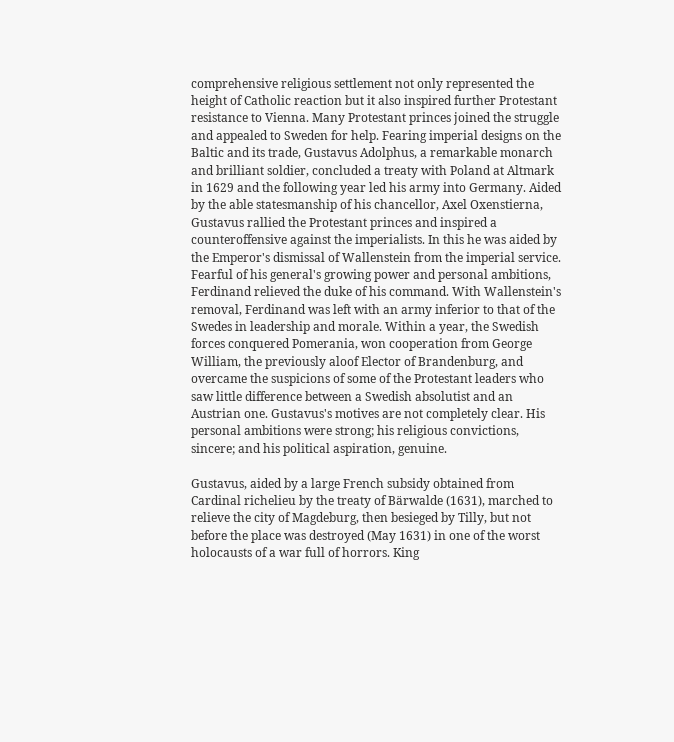comprehensive religious settlement not only represented the height of Catholic reaction but it also inspired further Protestant resistance to Vienna. Many Protestant princes joined the struggle and appealed to Sweden for help. Fearing imperial designs on the Baltic and its trade, Gustavus Adolphus, a remarkable monarch and brilliant soldier, concluded a treaty with Poland at Altmark in 1629 and the following year led his army into Germany. Aided by the able statesmanship of his chancellor, Axel Oxenstierna, Gustavus rallied the Protestant princes and inspired a counteroffensive against the imperialists. In this he was aided by the Emperor's dismissal of Wallenstein from the imperial service. Fearful of his general's growing power and personal ambitions, Ferdinand relieved the duke of his command. With Wallenstein's removal, Ferdinand was left with an army inferior to that of the Swedes in leadership and morale. Within a year, the Swedish forces conquered Pomerania, won cooperation from George William, the previously aloof Elector of Brandenburg, and overcame the suspicions of some of the Protestant leaders who saw little difference between a Swedish absolutist and an Austrian one. Gustavus's motives are not completely clear. His personal ambitions were strong; his religious convictions, sincere; and his political aspiration, genuine.

Gustavus, aided by a large French subsidy obtained from Cardinal richelieu by the treaty of Bärwalde (1631), marched to relieve the city of Magdeburg, then besieged by Tilly, but not before the place was destroyed (May 1631) in one of the worst holocausts of a war full of horrors. King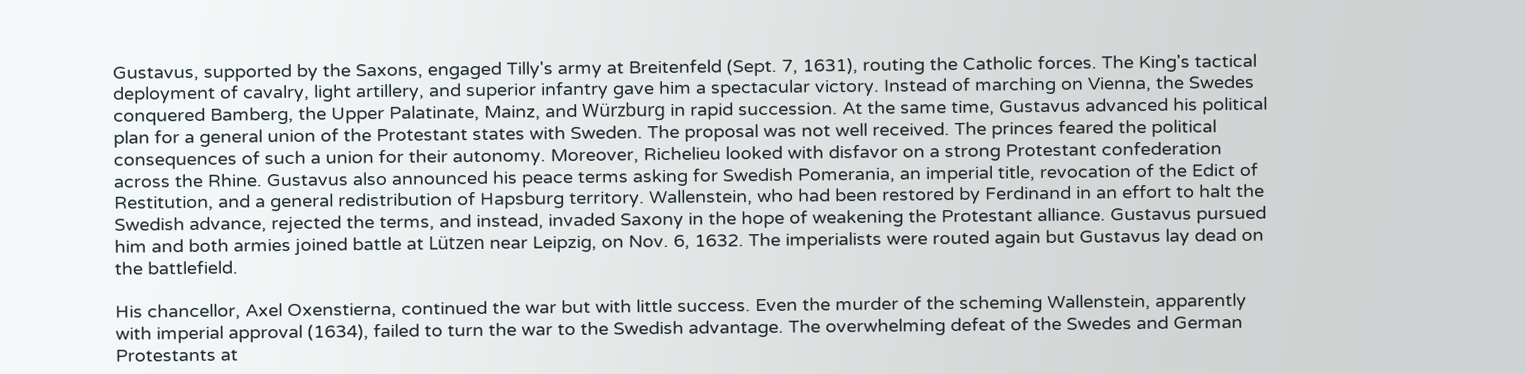Gustavus, supported by the Saxons, engaged Tilly's army at Breitenfeld (Sept. 7, 1631), routing the Catholic forces. The King's tactical deployment of cavalry, light artillery, and superior infantry gave him a spectacular victory. Instead of marching on Vienna, the Swedes conquered Bamberg, the Upper Palatinate, Mainz, and Würzburg in rapid succession. At the same time, Gustavus advanced his political plan for a general union of the Protestant states with Sweden. The proposal was not well received. The princes feared the political consequences of such a union for their autonomy. Moreover, Richelieu looked with disfavor on a strong Protestant confederation across the Rhine. Gustavus also announced his peace terms asking for Swedish Pomerania, an imperial title, revocation of the Edict of Restitution, and a general redistribution of Hapsburg territory. Wallenstein, who had been restored by Ferdinand in an effort to halt the Swedish advance, rejected the terms, and instead, invaded Saxony in the hope of weakening the Protestant alliance. Gustavus pursued him and both armies joined battle at Lützen near Leipzig, on Nov. 6, 1632. The imperialists were routed again but Gustavus lay dead on the battlefield.

His chancellor, Axel Oxenstierna, continued the war but with little success. Even the murder of the scheming Wallenstein, apparently with imperial approval (1634), failed to turn the war to the Swedish advantage. The overwhelming defeat of the Swedes and German Protestants at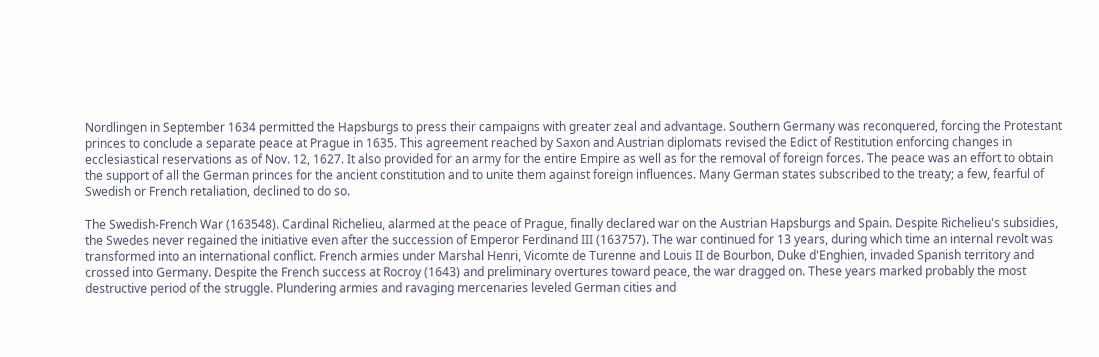Nordlingen in September 1634 permitted the Hapsburgs to press their campaigns with greater zeal and advantage. Southern Germany was reconquered, forcing the Protestant princes to conclude a separate peace at Prague in 1635. This agreement reached by Saxon and Austrian diplomats revised the Edict of Restitution enforcing changes in ecclesiastical reservations as of Nov. 12, 1627. It also provided for an army for the entire Empire as well as for the removal of foreign forces. The peace was an effort to obtain the support of all the German princes for the ancient constitution and to unite them against foreign influences. Many German states subscribed to the treaty; a few, fearful of Swedish or French retaliation, declined to do so.

The Swedish-French War (163548). Cardinal Richelieu, alarmed at the peace of Prague, finally declared war on the Austrian Hapsburgs and Spain. Despite Richelieu's subsidies, the Swedes never regained the initiative even after the succession of Emperor Ferdinand III (163757). The war continued for 13 years, during which time an internal revolt was transformed into an international conflict. French armies under Marshal Henri, Vicomte de Turenne and Louis II de Bourbon, Duke d'Enghien, invaded Spanish territory and crossed into Germany. Despite the French success at Rocroy (1643) and preliminary overtures toward peace, the war dragged on. These years marked probably the most destructive period of the struggle. Plundering armies and ravaging mercenaries leveled German cities and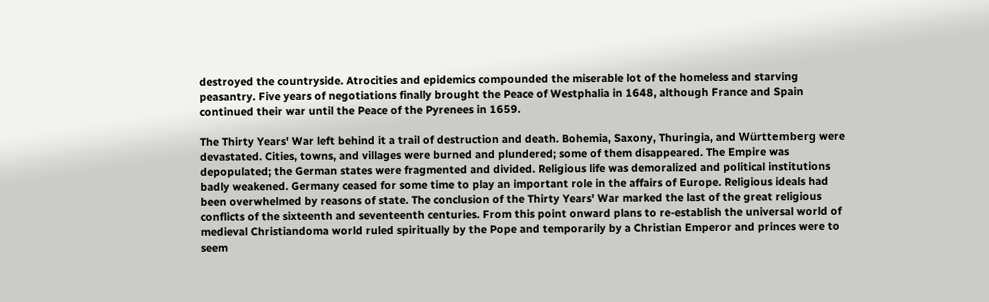destroyed the countryside. Atrocities and epidemics compounded the miserable lot of the homeless and starving peasantry. Five years of negotiations finally brought the Peace of Westphalia in 1648, although France and Spain continued their war until the Peace of the Pyrenees in 1659.

The Thirty Years' War left behind it a trail of destruction and death. Bohemia, Saxony, Thuringia, and Württemberg were devastated. Cities, towns, and villages were burned and plundered; some of them disappeared. The Empire was depopulated; the German states were fragmented and divided. Religious life was demoralized and political institutions badly weakened. Germany ceased for some time to play an important role in the affairs of Europe. Religious ideals had been overwhelmed by reasons of state. The conclusion of the Thirty Years' War marked the last of the great religious conflicts of the sixteenth and seventeenth centuries. From this point onward plans to re-establish the universal world of medieval Christiandoma world ruled spiritually by the Pope and temporarily by a Christian Emperor and princes were to seem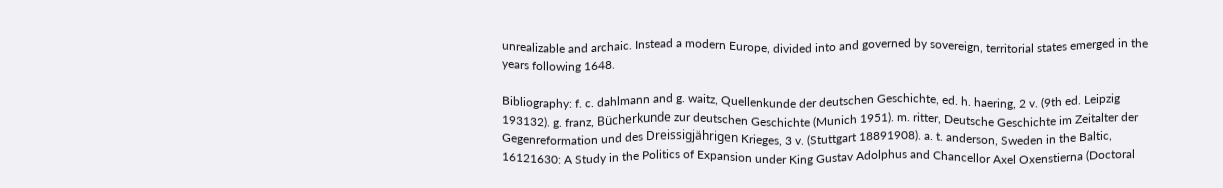unrealizable and archaic. Instead a modern Europe, divided into and governed by sovereign, territorial states emerged in the years following 1648.

Bibliography: f. c. dahlmann and g. waitz, Quellenkunde der deutschen Geschichte, ed. h. haering, 2 v. (9th ed. Leipzig 193132). g. franz, Bücherkunde zur deutschen Geschichte (Munich 1951). m. ritter, Deutsche Geschichte im Zeitalter der Gegenreformation und des Dreissigjährigen Krieges, 3 v. (Stuttgart 18891908). a. t. anderson, Sweden in the Baltic, 16121630: A Study in the Politics of Expansion under King Gustav Adolphus and Chancellor Axel Oxenstierna (Doctoral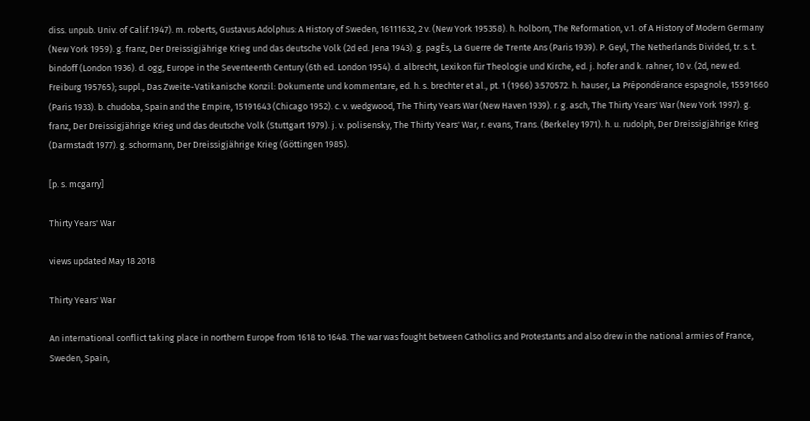diss. unpub. Univ. of Calif.1947). m. roberts, Gustavus Adolphus: A History of Sweden, 16111632, 2 v. (New York 195358). h. holborn, The Reformation, v.1. of A History of Modern Germany (New York 1959). g. franz, Der Dreissigjährige Krieg und das deutsche Volk (2d ed. Jena 1943). g. pagÈs, La Guerre de Trente Ans (Paris 1939). P. Geyl, The Netherlands Divided, tr. s. t. bindoff (London 1936). d. ogg, Europe in the Seventeenth Century (6th ed. London 1954). d. albrecht, Lexikon für Theologie und Kirche, ed. j. hofer and k. rahner, 10 v. (2d, new ed. Freiburg 195765); suppl., Das Zweite-Vatikanische Konzil: Dokumente und kommentare, ed. h. s. brechter et al., pt. 1 (1966) 3:570572. h. hauser, La Prépondérance espagnole, 15591660 (Paris 1933). b. chudoba, Spain and the Empire, 15191643 (Chicago 1952). c. v. wedgwood, The Thirty Years War (New Haven 1939). r. g. asch, The Thirty Years' War (New York 1997). g. franz, Der Dreissigjährige Krieg und das deutsche Volk (Stuttgart 1979). j. v. polisensky, The Thirty Years' War, r. evans, Trans. (Berkeley 1971). h. u. rudolph, Der Dreissigjährige Krieg (Darmstadt 1977). g. schormann, Der Dreissigjährige Krieg (Göttingen 1985).

[p. s. mcgarry]

Thirty Years' War

views updated May 18 2018

Thirty Years' War

An international conflict taking place in northern Europe from 1618 to 1648. The war was fought between Catholics and Protestants and also drew in the national armies of France, Sweden, Spain,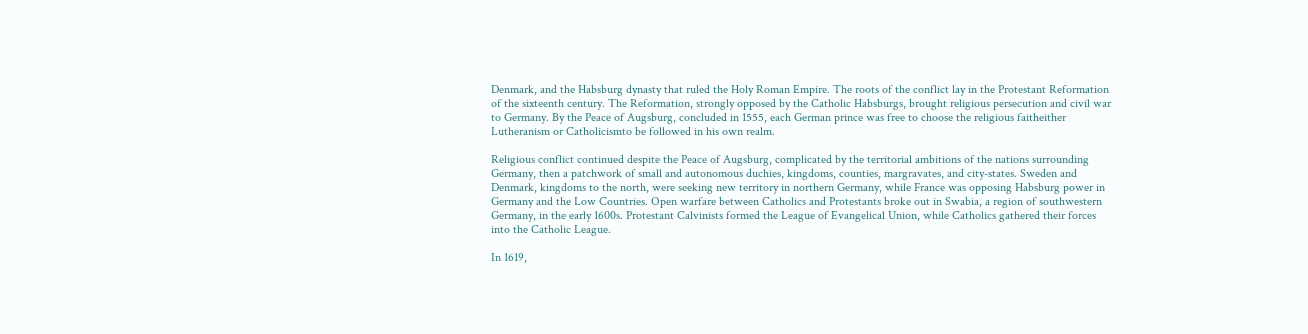Denmark, and the Habsburg dynasty that ruled the Holy Roman Empire. The roots of the conflict lay in the Protestant Reformation of the sixteenth century. The Reformation, strongly opposed by the Catholic Habsburgs, brought religious persecution and civil war to Germany. By the Peace of Augsburg, concluded in 1555, each German prince was free to choose the religious faitheither Lutheranism or Catholicismto be followed in his own realm.

Religious conflict continued despite the Peace of Augsburg, complicated by the territorial ambitions of the nations surrounding Germany, then a patchwork of small and autonomous duchies, kingdoms, counties, margravates, and city-states. Sweden and Denmark, kingdoms to the north, were seeking new territory in northern Germany, while France was opposing Habsburg power in Germany and the Low Countries. Open warfare between Catholics and Protestants broke out in Swabia, a region of southwestern Germany, in the early 1600s. Protestant Calvinists formed the League of Evangelical Union, while Catholics gathered their forces into the Catholic League.

In 1619,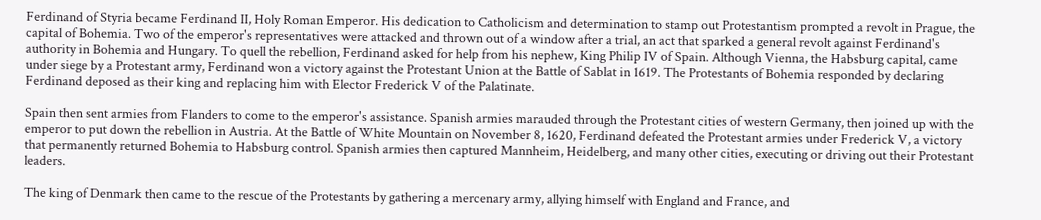Ferdinand of Styria became Ferdinand II, Holy Roman Emperor. His dedication to Catholicism and determination to stamp out Protestantism prompted a revolt in Prague, the capital of Bohemia. Two of the emperor's representatives were attacked and thrown out of a window after a trial, an act that sparked a general revolt against Ferdinand's authority in Bohemia and Hungary. To quell the rebellion, Ferdinand asked for help from his nephew, King Philip IV of Spain. Although Vienna, the Habsburg capital, came under siege by a Protestant army, Ferdinand won a victory against the Protestant Union at the Battle of Sablat in 1619. The Protestants of Bohemia responded by declaring Ferdinand deposed as their king and replacing him with Elector Frederick V of the Palatinate.

Spain then sent armies from Flanders to come to the emperor's assistance. Spanish armies marauded through the Protestant cities of western Germany, then joined up with the emperor to put down the rebellion in Austria. At the Battle of White Mountain on November 8, 1620, Ferdinand defeated the Protestant armies under Frederick V, a victory that permanently returned Bohemia to Habsburg control. Spanish armies then captured Mannheim, Heidelberg, and many other cities, executing or driving out their Protestant leaders.

The king of Denmark then came to the rescue of the Protestants by gathering a mercenary army, allying himself with England and France, and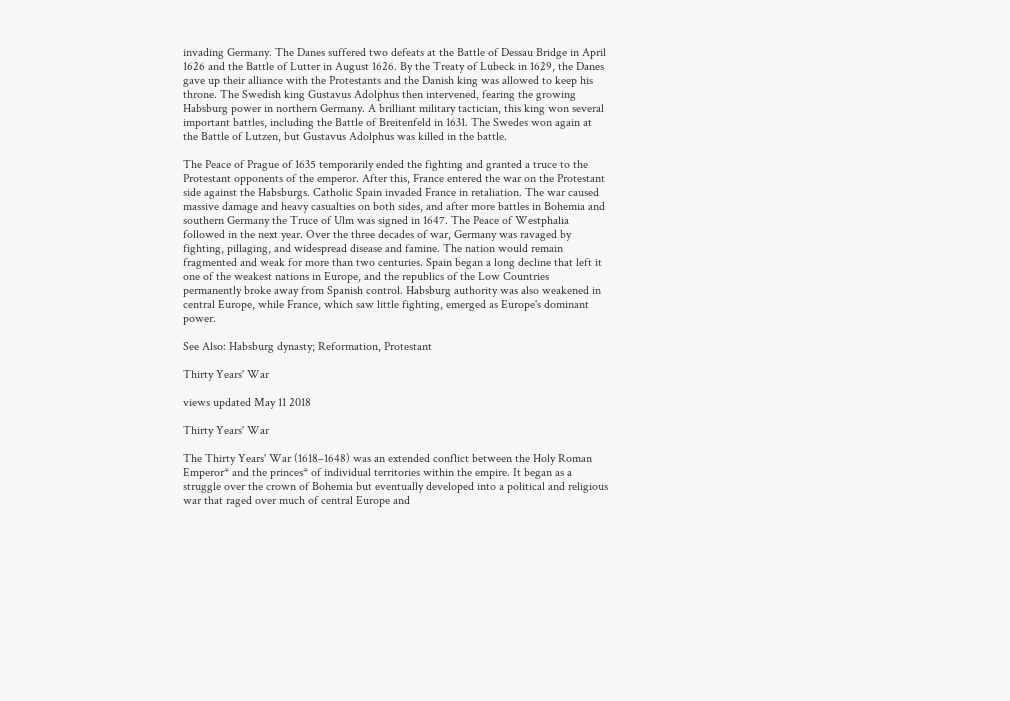invading Germany. The Danes suffered two defeats at the Battle of Dessau Bridge in April 1626 and the Battle of Lutter in August 1626. By the Treaty of Lubeck in 1629, the Danes gave up their alliance with the Protestants and the Danish king was allowed to keep his throne. The Swedish king Gustavus Adolphus then intervened, fearing the growing Habsburg power in northern Germany. A brilliant military tactician, this king won several important battles, including the Battle of Breitenfeld in 1631. The Swedes won again at the Battle of Lutzen, but Gustavus Adolphus was killed in the battle.

The Peace of Prague of 1635 temporarily ended the fighting and granted a truce to the Protestant opponents of the emperor. After this, France entered the war on the Protestant side against the Habsburgs. Catholic Spain invaded France in retaliation. The war caused massive damage and heavy casualties on both sides, and after more battles in Bohemia and southern Germany the Truce of Ulm was signed in 1647. The Peace of Westphalia followed in the next year. Over the three decades of war, Germany was ravaged by fighting, pillaging, and widespread disease and famine. The nation would remain fragmented and weak for more than two centuries. Spain began a long decline that left it one of the weakest nations in Europe, and the republics of the Low Countries permanently broke away from Spanish control. Habsburg authority was also weakened in central Europe, while France, which saw little fighting, emerged as Europe's dominant power.

See Also: Habsburg dynasty; Reformation, Protestant

Thirty Years' War

views updated May 11 2018

Thirty Years' War

The Thirty Years' War (1618–1648) was an extended conflict between the Holy Roman Emperor* and the princes* of individual territories within the empire. It began as a struggle over the crown of Bohemia but eventually developed into a political and religious war that raged over much of central Europe and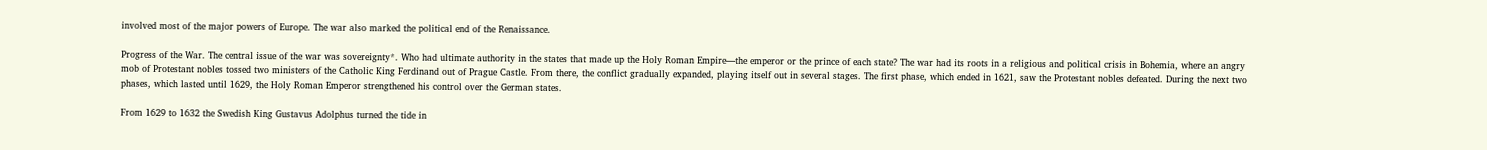involved most of the major powers of Europe. The war also marked the political end of the Renaissance.

Progress of the War. The central issue of the war was sovereignty*. Who had ultimate authority in the states that made up the Holy Roman Empire—the emperor or the prince of each state? The war had its roots in a religious and political crisis in Bohemia, where an angry mob of Protestant nobles tossed two ministers of the Catholic King Ferdinand out of Prague Castle. From there, the conflict gradually expanded, playing itself out in several stages. The first phase, which ended in 1621, saw the Protestant nobles defeated. During the next two phases, which lasted until 1629, the Holy Roman Emperor strengthened his control over the German states.

From 1629 to 1632 the Swedish King Gustavus Adolphus turned the tide in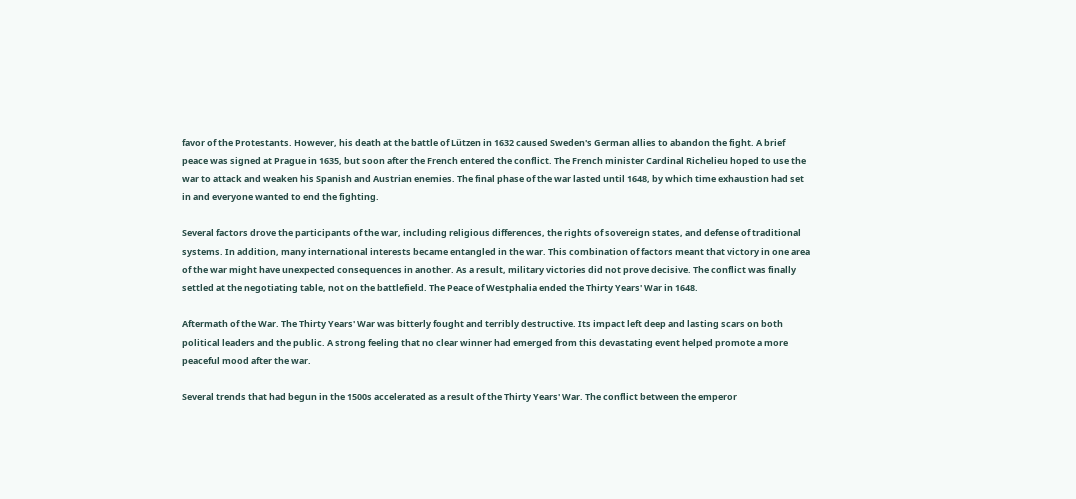favor of the Protestants. However, his death at the battle of Lützen in 1632 caused Sweden's German allies to abandon the fight. A brief peace was signed at Prague in 1635, but soon after the French entered the conflict. The French minister Cardinal Richelieu hoped to use the war to attack and weaken his Spanish and Austrian enemies. The final phase of the war lasted until 1648, by which time exhaustion had set in and everyone wanted to end the fighting.

Several factors drove the participants of the war, including religious differences, the rights of sovereign states, and defense of traditional systems. In addition, many international interests became entangled in the war. This combination of factors meant that victory in one area of the war might have unexpected consequences in another. As a result, military victories did not prove decisive. The conflict was finally settled at the negotiating table, not on the battlefield. The Peace of Westphalia ended the Thirty Years' War in 1648.

Aftermath of the War. The Thirty Years' War was bitterly fought and terribly destructive. Its impact left deep and lasting scars on both political leaders and the public. A strong feeling that no clear winner had emerged from this devastating event helped promote a more peaceful mood after the war.

Several trends that had begun in the 1500s accelerated as a result of the Thirty Years' War. The conflict between the emperor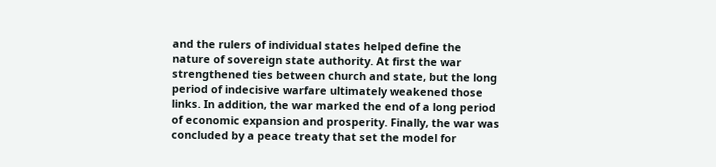and the rulers of individual states helped define the nature of sovereign state authority. At first the war strengthened ties between church and state, but the long period of indecisive warfare ultimately weakened those links. In addition, the war marked the end of a long period of economic expansion and prosperity. Finally, the war was concluded by a peace treaty that set the model for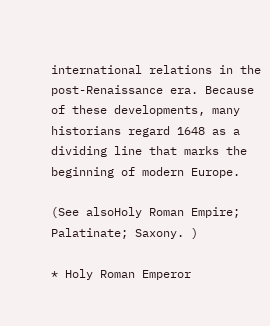international relations in the post-Renaissance era. Because of these developments, many historians regard 1648 as a dividing line that marks the beginning of modern Europe.

(See alsoHoly Roman Empire; Palatinate; Saxony. )

* Holy Roman Emperor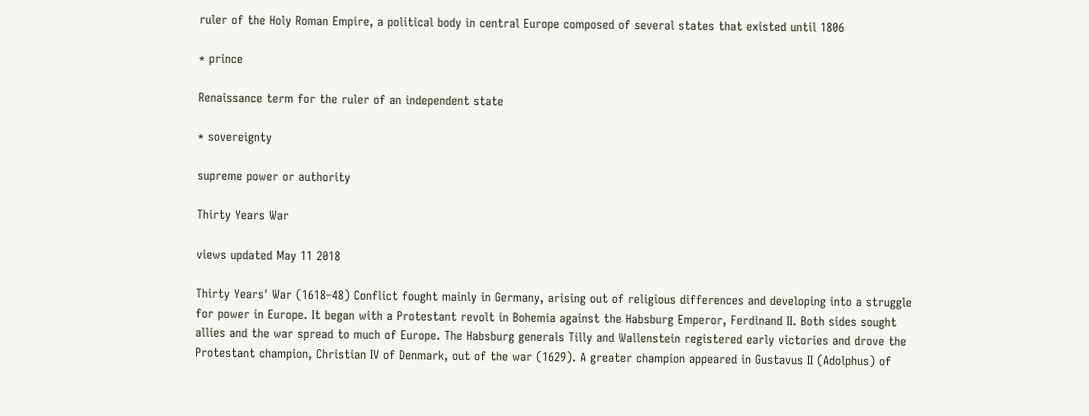ruler of the Holy Roman Empire, a political body in central Europe composed of several states that existed until 1806

* prince

Renaissance term for the ruler of an independent state

* sovereignty

supreme power or authority

Thirty Years War

views updated May 11 2018

Thirty Years' War (1618–48) Conflict fought mainly in Germany, arising out of religious differences and developing into a struggle for power in Europe. It began with a Protestant revolt in Bohemia against the Habsburg Emperor, Ferdinand II. Both sides sought allies and the war spread to much of Europe. The Habsburg generals Tilly and Wallenstein registered early victories and drove the Protestant champion, Christian IV of Denmark, out of the war (1629). A greater champion appeared in Gustavus II (Adolphus) of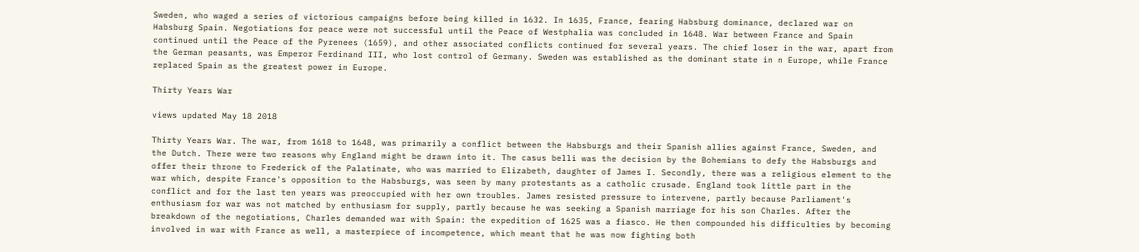Sweden, who waged a series of victorious campaigns before being killed in 1632. In 1635, France, fearing Habsburg dominance, declared war on Habsburg Spain. Negotiations for peace were not successful until the Peace of Westphalia was concluded in 1648. War between France and Spain continued until the Peace of the Pyrenees (1659), and other associated conflicts continued for several years. The chief loser in the war, apart from the German peasants, was Emperor Ferdinand III, who lost control of Germany. Sweden was established as the dominant state in n Europe, while France replaced Spain as the greatest power in Europe.

Thirty Years War

views updated May 18 2018

Thirty Years War. The war, from 1618 to 1648, was primarily a conflict between the Habsburgs and their Spanish allies against France, Sweden, and the Dutch. There were two reasons why England might be drawn into it. The casus belli was the decision by the Bohemians to defy the Habsburgs and offer their throne to Frederick of the Palatinate, who was married to Elizabeth, daughter of James I. Secondly, there was a religious element to the war which, despite France's opposition to the Habsburgs, was seen by many protestants as a catholic crusade. England took little part in the conflict and for the last ten years was preoccupied with her own troubles. James resisted pressure to intervene, partly because Parliament's enthusiasm for war was not matched by enthusiasm for supply, partly because he was seeking a Spanish marriage for his son Charles. After the breakdown of the negotiations, Charles demanded war with Spain: the expedition of 1625 was a fiasco. He then compounded his difficulties by becoming involved in war with France as well, a masterpiece of incompetence, which meant that he was now fighting both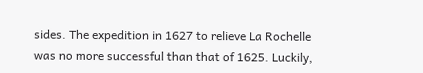sides. The expedition in 1627 to relieve La Rochelle was no more successful than that of 1625. Luckily,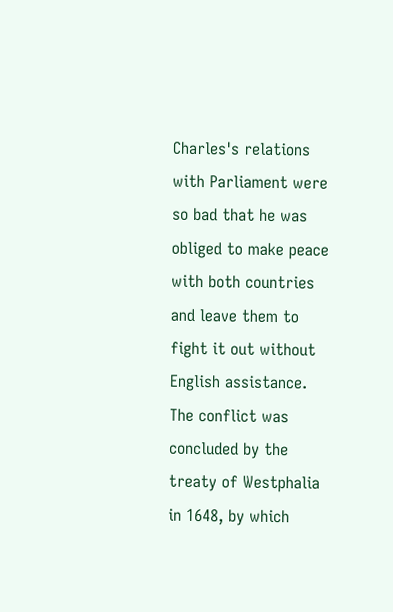Charles's relations with Parliament were so bad that he was obliged to make peace with both countries and leave them to fight it out without English assistance. The conflict was concluded by the treaty of Westphalia in 1648, by which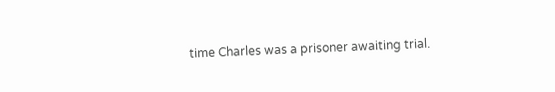time Charles was a prisoner awaiting trial.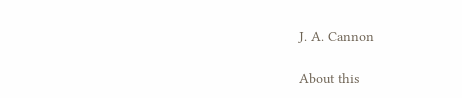J. A. Cannon

About this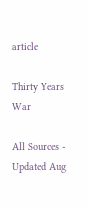article

Thirty Years War

All Sources -
Updated Aug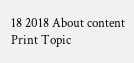18 2018 About content Print Topic